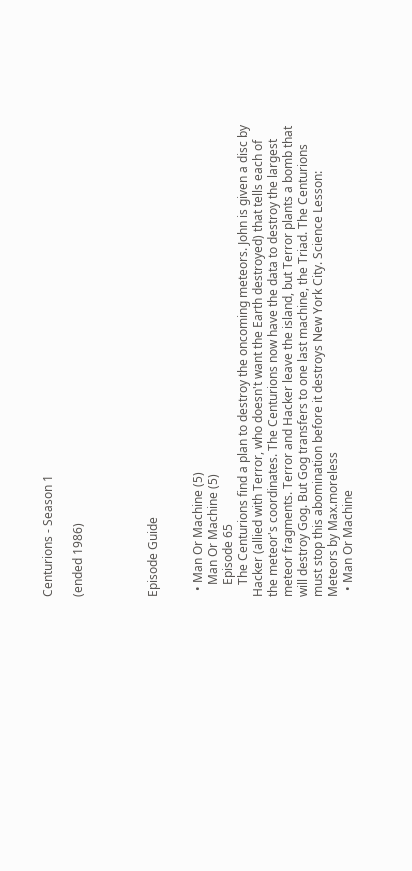Centurions - Season 1

(ended 1986)




Episode Guide


  • Man Or Machine (5)
    Man Or Machine (5)
    Episode 65
    The Centurions find a plan to destroy the oncoming meteors. John is given a disc by Hacker (allied with Terror, who doesn't want the Earth destroyed) that tells each of the meteor's coordinates. The Centurions now have the data to destroy the largest meteor fragments. Terror and Hacker leave the island, but Terror plants a bomb that will destroy Gog. But Gog transfers to one last machine, the Triad. The Centurions must stop this abomination before it destroys New York City. Science Lesson: Meteors by Max.moreless
  • Man Or Machine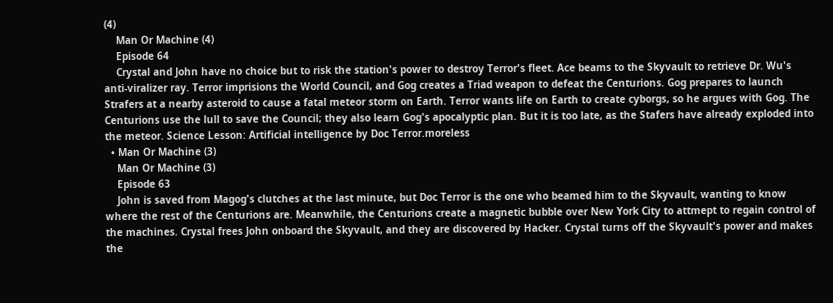(4)
    Man Or Machine (4)
    Episode 64
    Crystal and John have no choice but to risk the station's power to destroy Terror's fleet. Ace beams to the Skyvault to retrieve Dr. Wu's anti-viralizer ray. Terror imprisions the World Council, and Gog creates a Triad weapon to defeat the Centurions. Gog prepares to launch Strafers at a nearby asteroid to cause a fatal meteor storm on Earth. Terror wants life on Earth to create cyborgs, so he argues with Gog. The Centurions use the lull to save the Council; they also learn Gog's apocalyptic plan. But it is too late, as the Stafers have already exploded into the meteor. Science Lesson: Artificial intelligence by Doc Terror.moreless
  • Man Or Machine (3)
    Man Or Machine (3)
    Episode 63
    John is saved from Magog's clutches at the last minute, but Doc Terror is the one who beamed him to the Skyvault, wanting to know where the rest of the Centurions are. Meanwhile, the Centurions create a magnetic bubble over New York City to attmept to regain control of the machines. Crystal frees John onboard the Skyvault, and they are discovered by Hacker. Crystal turns off the Skyvault's power and makes the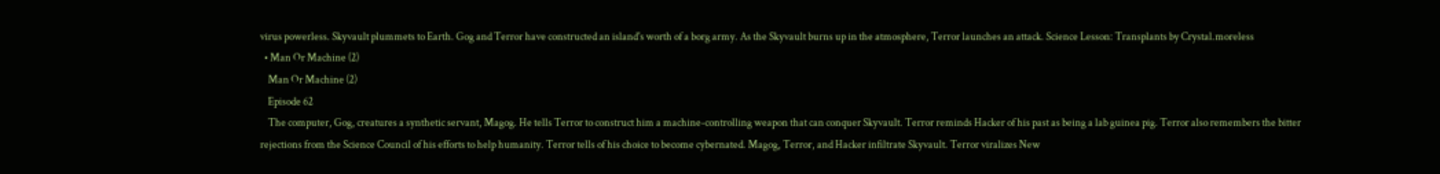virus powerless. Skyvault plummets to Earth. Gog and Terror have constructed an island's worth of a borg army. As the Skyvault burns up in the atmosphere, Terror launches an attack. Science Lesson: Transplants by Crystal.moreless
  • Man Or Machine (2)
    Man Or Machine (2)
    Episode 62
    The computer, Gog, creatures a synthetic servant, Magog. He tells Terror to construct him a machine-controlling weapon that can conquer Skyvault. Terror reminds Hacker of his past as being a lab guinea pig. Terror also remembers the bitter rejections from the Science Council of his efforts to help humanity. Terror tells of his choice to become cybernated. Magog, Terror, and Hacker infiltrate Skyvault. Terror viralizes New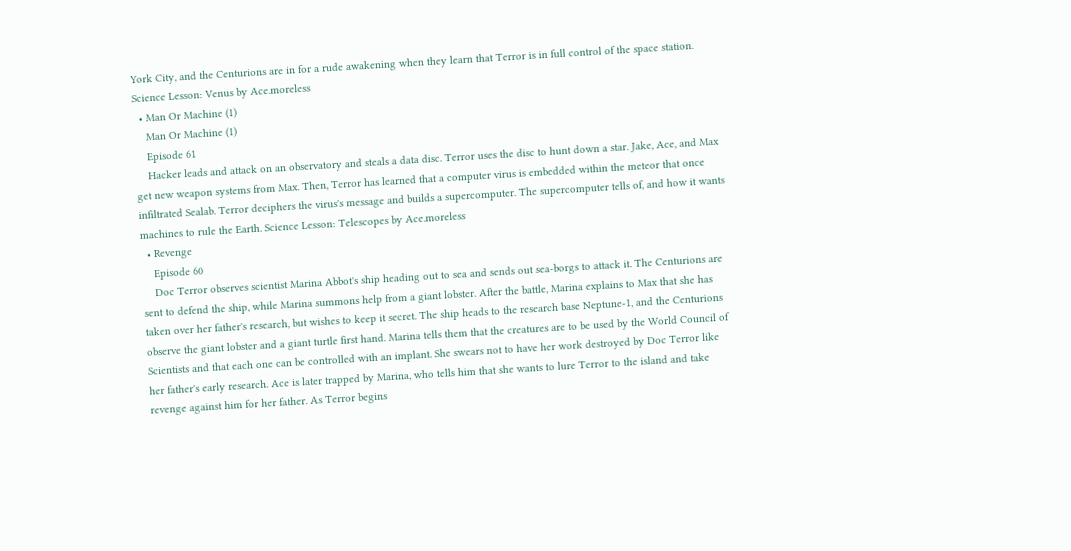York City, and the Centurions are in for a rude awakening when they learn that Terror is in full control of the space station. Science Lesson: Venus by Ace.moreless
  • Man Or Machine (1)
    Man Or Machine (1)
    Episode 61
    Hacker leads and attack on an observatory and steals a data disc. Terror uses the disc to hunt down a star. Jake, Ace, and Max get new weapon systems from Max. Then, Terror has learned that a computer virus is embedded within the meteor that once infiltrated Sealab. Terror deciphers the virus's message and builds a supercomputer. The supercomputer tells of, and how it wants machines to rule the Earth. Science Lesson: Telescopes by Ace.moreless
  • Revenge
    Episode 60
    Doc Terror observes scientist Marina Abbot's ship heading out to sea and sends out sea-borgs to attack it. The Centurions are sent to defend the ship, while Marina summons help from a giant lobster. After the battle, Marina explains to Max that she has taken over her father's research, but wishes to keep it secret. The ship heads to the research base Neptune-1, and the Centurions observe the giant lobster and a giant turtle first hand. Marina tells them that the creatures are to be used by the World Council of Scientists and that each one can be controlled with an implant. She swears not to have her work destroyed by Doc Terror like her father's early research. Ace is later trapped by Marina, who tells him that she wants to lure Terror to the island and take revenge against him for her father. As Terror begins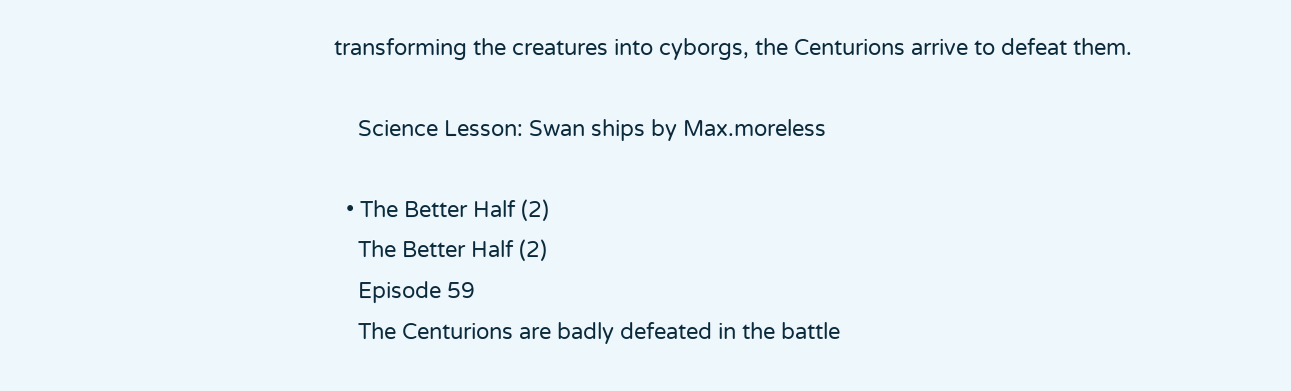transforming the creatures into cyborgs, the Centurions arrive to defeat them.

    Science Lesson: Swan ships by Max.moreless

  • The Better Half (2)
    The Better Half (2)
    Episode 59
    The Centurions are badly defeated in the battle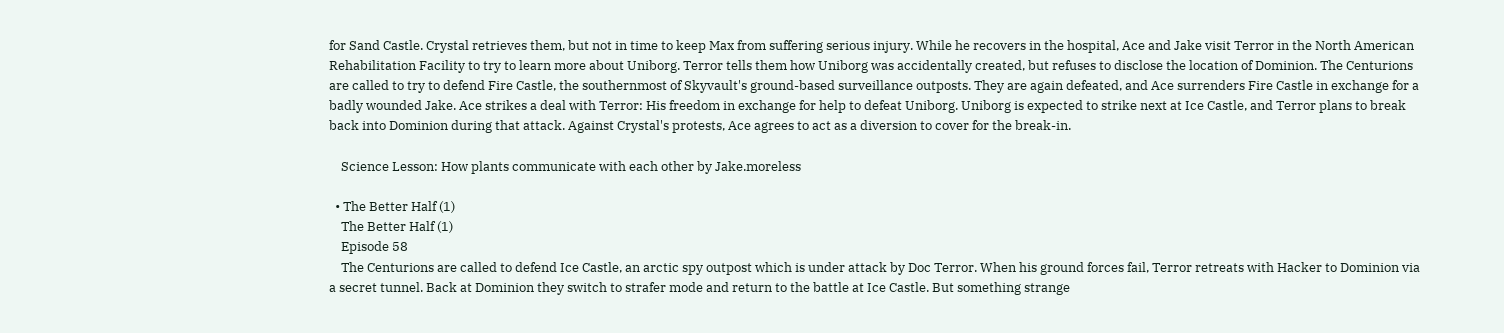for Sand Castle. Crystal retrieves them, but not in time to keep Max from suffering serious injury. While he recovers in the hospital, Ace and Jake visit Terror in the North American Rehabilitation Facility to try to learn more about Uniborg. Terror tells them how Uniborg was accidentally created, but refuses to disclose the location of Dominion. The Centurions are called to try to defend Fire Castle, the southernmost of Skyvault's ground-based surveillance outposts. They are again defeated, and Ace surrenders Fire Castle in exchange for a badly wounded Jake. Ace strikes a deal with Terror: His freedom in exchange for help to defeat Uniborg. Uniborg is expected to strike next at Ice Castle, and Terror plans to break back into Dominion during that attack. Against Crystal's protests, Ace agrees to act as a diversion to cover for the break-in.

    Science Lesson: How plants communicate with each other by Jake.moreless

  • The Better Half (1)
    The Better Half (1)
    Episode 58
    The Centurions are called to defend Ice Castle, an arctic spy outpost which is under attack by Doc Terror. When his ground forces fail, Terror retreats with Hacker to Dominion via a secret tunnel. Back at Dominion they switch to strafer mode and return to the battle at Ice Castle. But something strange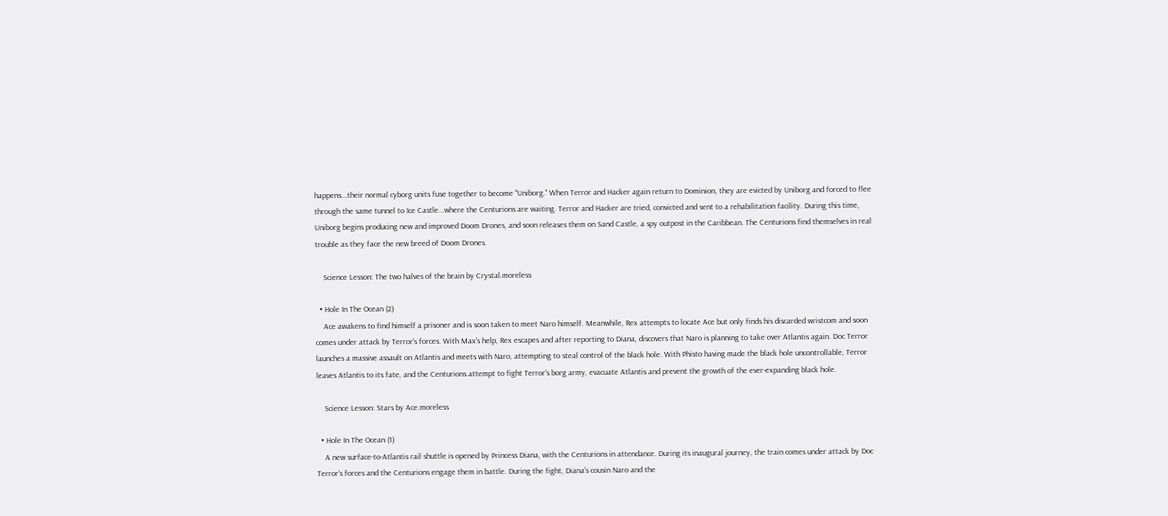happens...their normal cyborg units fuse together to become "Uniborg." When Terror and Hacker again return to Dominion, they are evicted by Uniborg and forced to flee through the same tunnel to Ice Castle...where the Centurions are waiting. Terror and Hacker are tried, convicted and sent to a rehabilitation facility. During this time, Uniborg begins producing new and improved Doom Drones, and soon releases them on Sand Castle, a spy outpost in the Caribbean. The Centurions find themselves in real trouble as they face the new breed of Doom Drones.

    Science Lesson: The two halves of the brain by Crystal.moreless

  • Hole In The Ocean (2)
    Ace awakens to find himself a prisoner and is soon taken to meet Naro himself. Meanwhile, Rex attempts to locate Ace but only finds his discarded wristcom and soon comes under attack by Terror's forces. With Max's help, Rex escapes and after reporting to Diana, discovers that Naro is planning to take over Atlantis again. Doc Terror launches a massive assault on Atlantis and meets with Naro, attempting to steal control of the black hole. With Phisto having made the black hole uncontrollable, Terror leaves Atlantis to its fate, and the Centurions attempt to fight Terror's borg army, evacuate Atlantis and prevent the growth of the ever-expanding black hole.

    Science Lesson: Stars by Ace.moreless

  • Hole In The Ocean (1)
    A new surface-to-Atlantis rail shuttle is opened by Princess Diana, with the Centurions in attendance. During its inaugural journey, the train comes under attack by Doc Terror's forces and the Centurions engage them in battle. During the fight, Diana's cousin Naro and the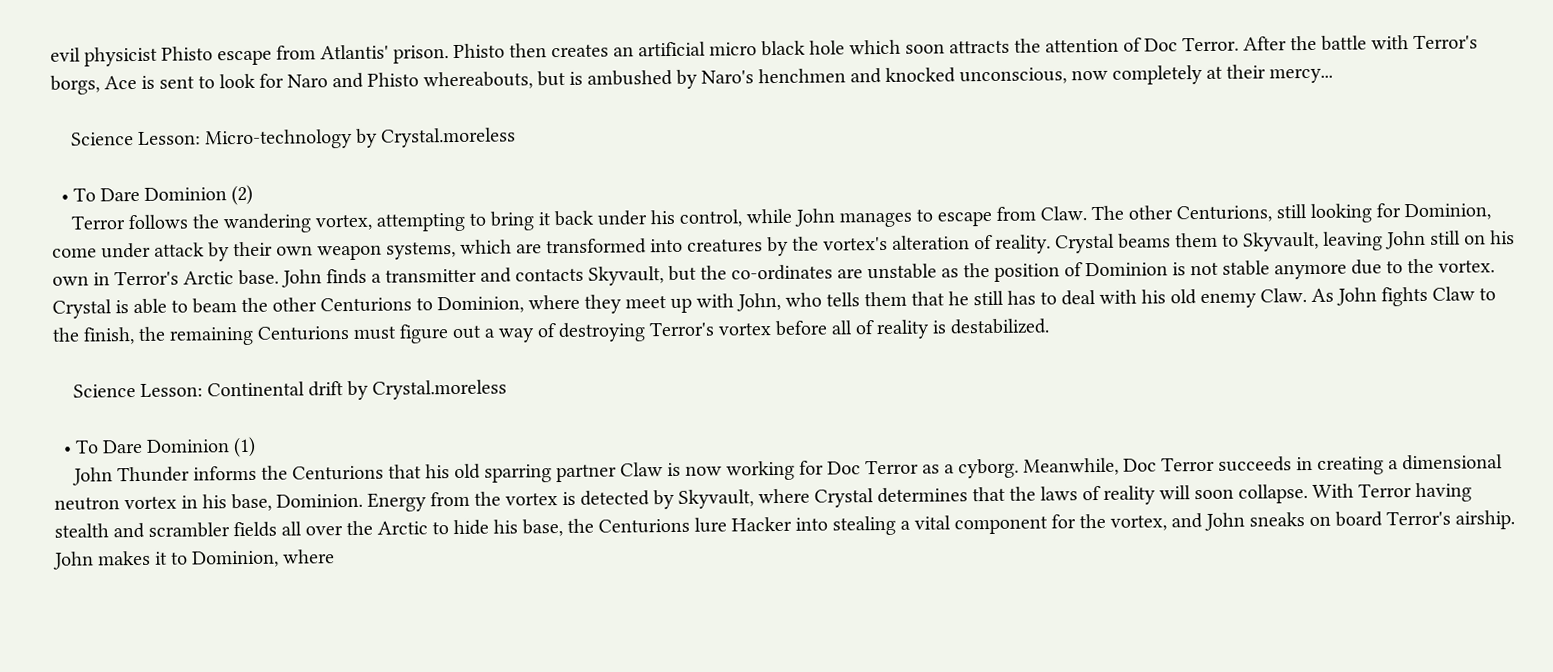evil physicist Phisto escape from Atlantis' prison. Phisto then creates an artificial micro black hole which soon attracts the attention of Doc Terror. After the battle with Terror's borgs, Ace is sent to look for Naro and Phisto whereabouts, but is ambushed by Naro's henchmen and knocked unconscious, now completely at their mercy...

    Science Lesson: Micro-technology by Crystal.moreless

  • To Dare Dominion (2)
    Terror follows the wandering vortex, attempting to bring it back under his control, while John manages to escape from Claw. The other Centurions, still looking for Dominion, come under attack by their own weapon systems, which are transformed into creatures by the vortex's alteration of reality. Crystal beams them to Skyvault, leaving John still on his own in Terror's Arctic base. John finds a transmitter and contacts Skyvault, but the co-ordinates are unstable as the position of Dominion is not stable anymore due to the vortex. Crystal is able to beam the other Centurions to Dominion, where they meet up with John, who tells them that he still has to deal with his old enemy Claw. As John fights Claw to the finish, the remaining Centurions must figure out a way of destroying Terror's vortex before all of reality is destabilized.

    Science Lesson: Continental drift by Crystal.moreless

  • To Dare Dominion (1)
    John Thunder informs the Centurions that his old sparring partner Claw is now working for Doc Terror as a cyborg. Meanwhile, Doc Terror succeeds in creating a dimensional neutron vortex in his base, Dominion. Energy from the vortex is detected by Skyvault, where Crystal determines that the laws of reality will soon collapse. With Terror having stealth and scrambler fields all over the Arctic to hide his base, the Centurions lure Hacker into stealing a vital component for the vortex, and John sneaks on board Terror's airship. John makes it to Dominion, where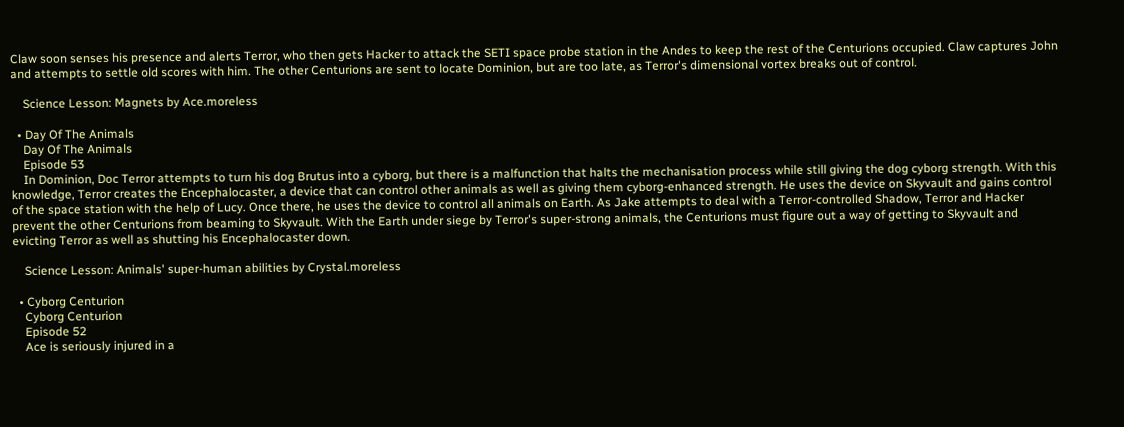Claw soon senses his presence and alerts Terror, who then gets Hacker to attack the SETI space probe station in the Andes to keep the rest of the Centurions occupied. Claw captures John and attempts to settle old scores with him. The other Centurions are sent to locate Dominion, but are too late, as Terror's dimensional vortex breaks out of control.

    Science Lesson: Magnets by Ace.moreless

  • Day Of The Animals
    Day Of The Animals
    Episode 53
    In Dominion, Doc Terror attempts to turn his dog Brutus into a cyborg, but there is a malfunction that halts the mechanisation process while still giving the dog cyborg strength. With this knowledge, Terror creates the Encephalocaster, a device that can control other animals as well as giving them cyborg-enhanced strength. He uses the device on Skyvault and gains control of the space station with the help of Lucy. Once there, he uses the device to control all animals on Earth. As Jake attempts to deal with a Terror-controlled Shadow, Terror and Hacker prevent the other Centurions from beaming to Skyvault. With the Earth under siege by Terror's super-strong animals, the Centurions must figure out a way of getting to Skyvault and evicting Terror as well as shutting his Encephalocaster down.

    Science Lesson: Animals' super-human abilities by Crystal.moreless

  • Cyborg Centurion
    Cyborg Centurion
    Episode 52
    Ace is seriously injured in a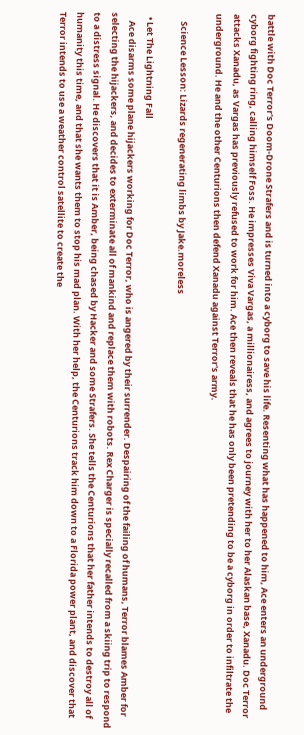battle with Doc Terror's Doom-Drone Strafers and is turned into a cyborg to save his life. Resenting what has happened to him, Ace enters an underground cyborg fighting ring, calling himself Foss. He impresses Viva Vargas, a millionairess, and agrees to journey with her to her Alaskan base, Xanadu. Doc Terror attacks Xanadu, as Vargas has previously refused to work for him. Ace then reveals that he has only been pretending to be a cyborg in order to infiltrate the underground. He and the other Centurions then defend Xanadu against Terror's army.

    Science Lesson: Lizards regenerating limbs by Jake.moreless

  • Let The Lightning Fall
    Ace disarms some plane hijackers working for Doc Terror, who is angered by their surrender. Despairing of the failing of humans, Terror blames Amber for selecting the hijackers, and decides to exterminate all of mankind and replace them with robots. Rex Charger is specially recalled from a skiing trip to respond to a distress signal. He discovers that it is Amber, being chased by Hacker and some Strafers. She tells the Centurions that her father intends to destroy all of humanity this time, and that she wants them to stop his mad plan. With her help, the Centurions track him down to a Florida power plant, and discover that Terror intends to use a weather control satellite to create the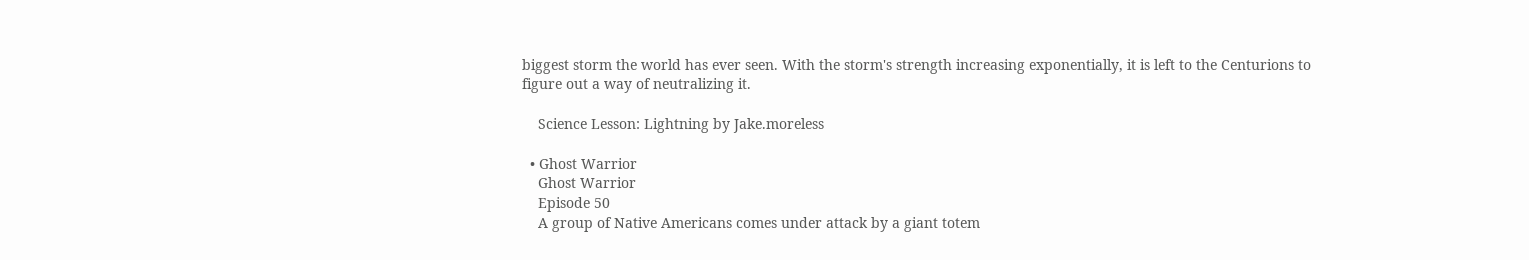biggest storm the world has ever seen. With the storm's strength increasing exponentially, it is left to the Centurions to figure out a way of neutralizing it.

    Science Lesson: Lightning by Jake.moreless

  • Ghost Warrior
    Ghost Warrior
    Episode 50
    A group of Native Americans comes under attack by a giant totem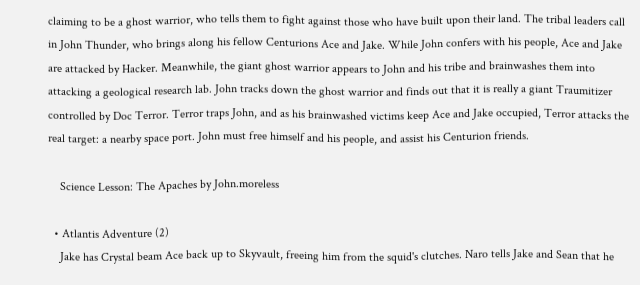claiming to be a ghost warrior, who tells them to fight against those who have built upon their land. The tribal leaders call in John Thunder, who brings along his fellow Centurions Ace and Jake. While John confers with his people, Ace and Jake are attacked by Hacker. Meanwhile, the giant ghost warrior appears to John and his tribe and brainwashes them into attacking a geological research lab. John tracks down the ghost warrior and finds out that it is really a giant Traumitizer controlled by Doc Terror. Terror traps John, and as his brainwashed victims keep Ace and Jake occupied, Terror attacks the real target: a nearby space port. John must free himself and his people, and assist his Centurion friends.

    Science Lesson: The Apaches by John.moreless

  • Atlantis Adventure (2)
    Jake has Crystal beam Ace back up to Skyvault, freeing him from the squid's clutches. Naro tells Jake and Sean that he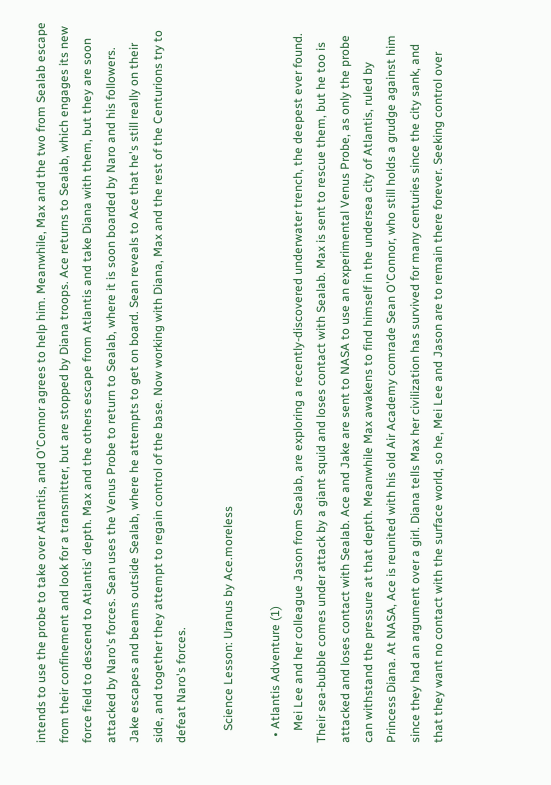intends to use the probe to take over Atlantis, and O'Connor agrees to help him. Meanwhile, Max and the two from Sealab escape from their confinement and look for a transmitter, but are stopped by Diana troops. Ace returns to Sealab, which engages its new force field to descend to Atlantis' depth. Max and the others escape from Atlantis and take Diana with them, but they are soon attacked by Naro's forces. Sean uses the Venus Probe to return to Sealab, where it is soon boarded by Naro and his followers. Jake escapes and beams outside Sealab, where he attempts to get on board. Sean reveals to Ace that he's still really on their side, and together they attempt to regain control of the base. Now working with Diana, Max and the rest of the Centurions try to defeat Naro's forces.

    Science Lesson: Uranus by Ace.moreless

  • Atlantis Adventure (1)
    Mei Lee and her colleague Jason from Sealab, are exploring a recently-discovered underwater trench, the deepest ever found. Their sea-bubble comes under attack by a giant squid and loses contact with Sealab. Max is sent to rescue them, but he too is attacked and loses contact with Sealab. Ace and Jake are sent to NASA to use an experimental Venus Probe, as only the probe can withstand the pressure at that depth. Meanwhile Max awakens to find himself in the undersea city of Atlantis, ruled by Princess Diana. At NASA, Ace is reunited with his old Air Academy comrade Sean O'Connor, who still holds a grudge against him since they had an argument over a girl. Diana tells Max her civilization has survived for many centuries since the city sank, and that they want no contact with the surface world, so he, Mei Lee and Jason are to remain there forever. Seeking control over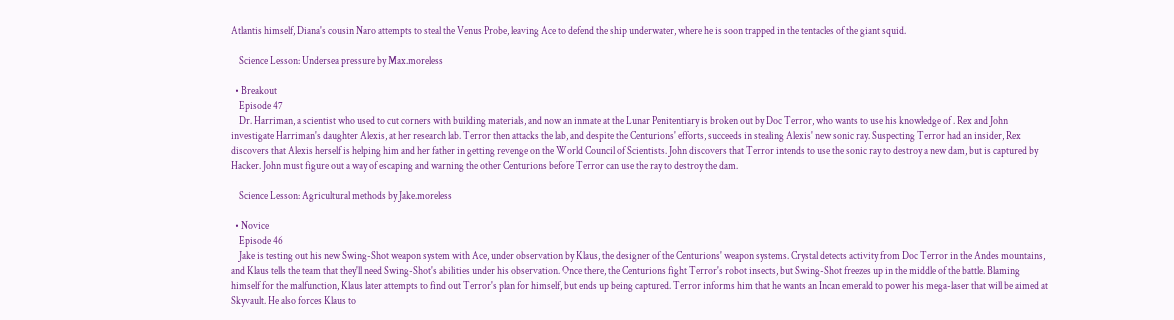Atlantis himself, Diana's cousin Naro attempts to steal the Venus Probe, leaving Ace to defend the ship underwater, where he is soon trapped in the tentacles of the giant squid.

    Science Lesson: Undersea pressure by Max.moreless

  • Breakout
    Episode 47
    Dr. Harriman, a scientist who used to cut corners with building materials, and now an inmate at the Lunar Penitentiary is broken out by Doc Terror, who wants to use his knowledge of . Rex and John investigate Harriman's daughter Alexis, at her research lab. Terror then attacks the lab, and despite the Centurions' efforts, succeeds in stealing Alexis' new sonic ray. Suspecting Terror had an insider, Rex discovers that Alexis herself is helping him and her father in getting revenge on the World Council of Scientists. John discovers that Terror intends to use the sonic ray to destroy a new dam, but is captured by Hacker. John must figure out a way of escaping and warning the other Centurions before Terror can use the ray to destroy the dam.

    Science Lesson: Agricultural methods by Jake.moreless

  • Novice
    Episode 46
    Jake is testing out his new Swing-Shot weapon system with Ace, under observation by Klaus, the designer of the Centurions' weapon systems. Crystal detects activity from Doc Terror in the Andes mountains, and Klaus tells the team that they'll need Swing-Shot's abilities under his observation. Once there, the Centurions fight Terror's robot insects, but Swing-Shot freezes up in the middle of the battle. Blaming himself for the malfunction, Klaus later attempts to find out Terror's plan for himself, but ends up being captured. Terror informs him that he wants an Incan emerald to power his mega-laser that will be aimed at Skyvault. He also forces Klaus to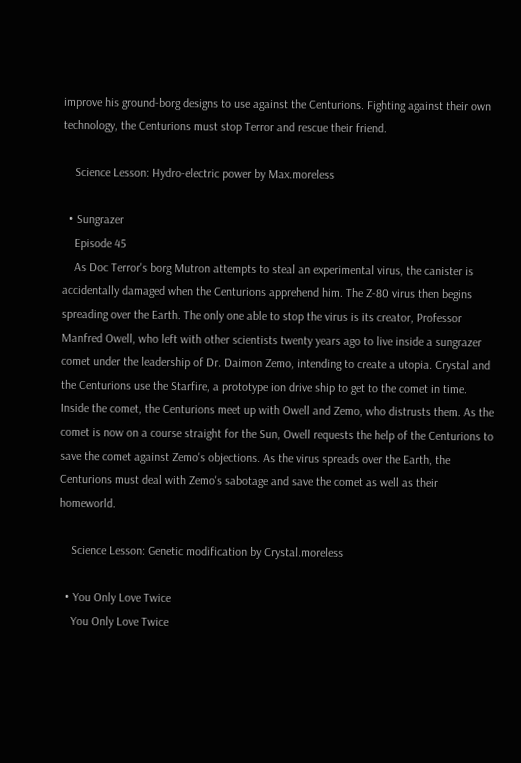improve his ground-borg designs to use against the Centurions. Fighting against their own technology, the Centurions must stop Terror and rescue their friend.

    Science Lesson: Hydro-electric power by Max.moreless

  • Sungrazer
    Episode 45
    As Doc Terror's borg Mutron attempts to steal an experimental virus, the canister is accidentally damaged when the Centurions apprehend him. The Z-80 virus then begins spreading over the Earth. The only one able to stop the virus is its creator, Professor Manfred Owell, who left with other scientists twenty years ago to live inside a sungrazer comet under the leadership of Dr. Daimon Zemo, intending to create a utopia. Crystal and the Centurions use the Starfire, a prototype ion drive ship to get to the comet in time. Inside the comet, the Centurions meet up with Owell and Zemo, who distrusts them. As the comet is now on a course straight for the Sun, Owell requests the help of the Centurions to save the comet against Zemo's objections. As the virus spreads over the Earth, the Centurions must deal with Zemo's sabotage and save the comet as well as their homeworld.

    Science Lesson: Genetic modification by Crystal.moreless

  • You Only Love Twice
    You Only Love Twice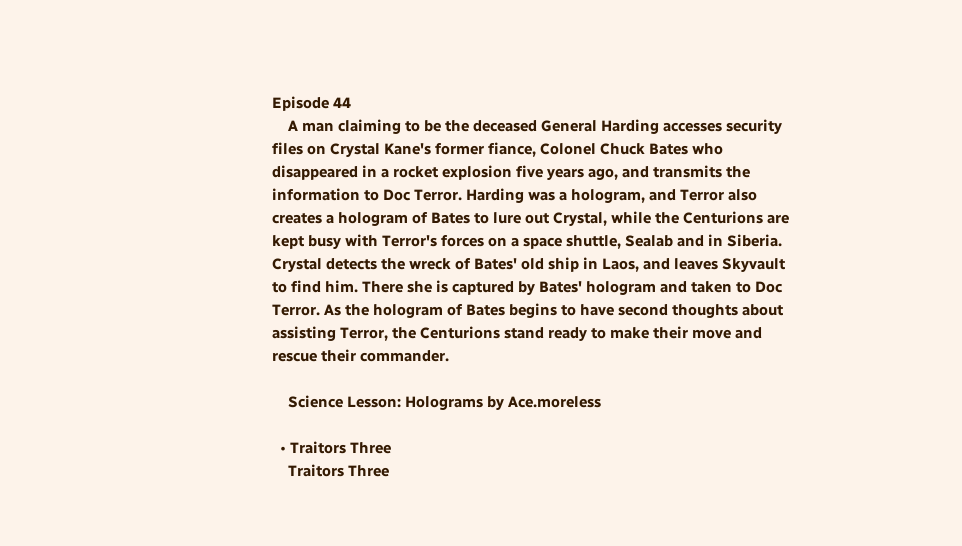Episode 44
    A man claiming to be the deceased General Harding accesses security files on Crystal Kane's former fiance, Colonel Chuck Bates who disappeared in a rocket explosion five years ago, and transmits the information to Doc Terror. Harding was a hologram, and Terror also creates a hologram of Bates to lure out Crystal, while the Centurions are kept busy with Terror's forces on a space shuttle, Sealab and in Siberia. Crystal detects the wreck of Bates' old ship in Laos, and leaves Skyvault to find him. There she is captured by Bates' hologram and taken to Doc Terror. As the hologram of Bates begins to have second thoughts about assisting Terror, the Centurions stand ready to make their move and rescue their commander.

    Science Lesson: Holograms by Ace.moreless

  • Traitors Three
    Traitors Three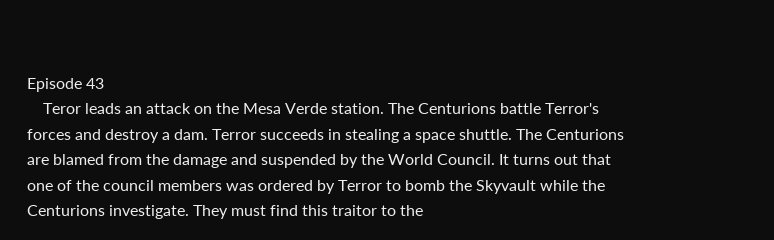Episode 43
    Teror leads an attack on the Mesa Verde station. The Centurions battle Terror's forces and destroy a dam. Terror succeeds in stealing a space shuttle. The Centurions are blamed from the damage and suspended by the World Council. It turns out that one of the council members was ordered by Terror to bomb the Skyvault while the Centurions investigate. They must find this traitor to the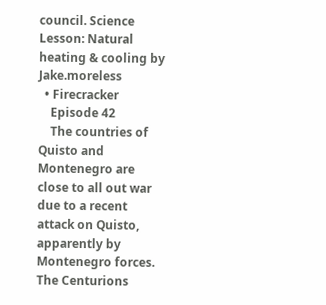council. Science Lesson: Natural heating & cooling by Jake.moreless
  • Firecracker
    Episode 42
    The countries of Quisto and Montenegro are close to all out war due to a recent attack on Quisto, apparently by Montenegro forces. The Centurions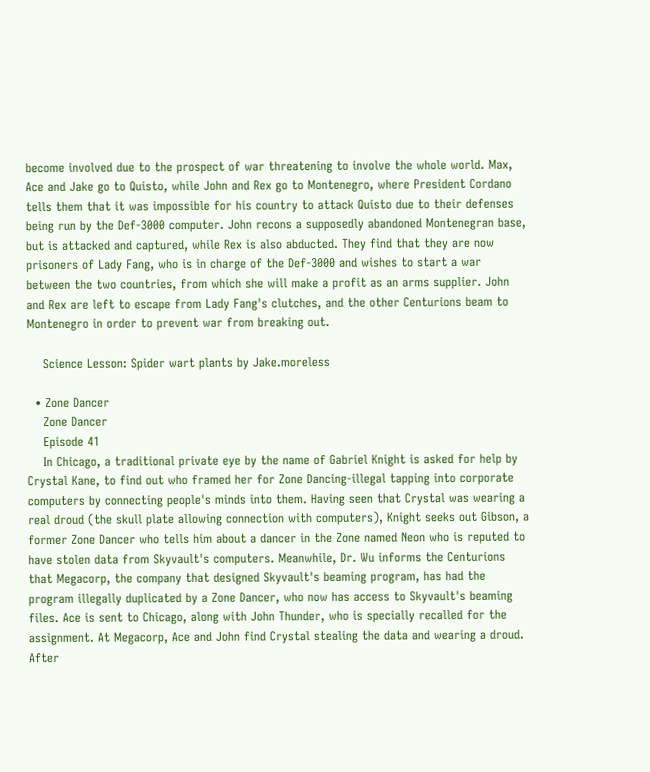become involved due to the prospect of war threatening to involve the whole world. Max, Ace and Jake go to Quisto, while John and Rex go to Montenegro, where President Cordano tells them that it was impossible for his country to attack Quisto due to their defenses being run by the Def-3000 computer. John recons a supposedly abandoned Montenegran base, but is attacked and captured, while Rex is also abducted. They find that they are now prisoners of Lady Fang, who is in charge of the Def-3000 and wishes to start a war between the two countries, from which she will make a profit as an arms supplier. John and Rex are left to escape from Lady Fang's clutches, and the other Centurions beam to Montenegro in order to prevent war from breaking out.

    Science Lesson: Spider wart plants by Jake.moreless

  • Zone Dancer
    Zone Dancer
    Episode 41
    In Chicago, a traditional private eye by the name of Gabriel Knight is asked for help by Crystal Kane, to find out who framed her for Zone Dancing-illegal tapping into corporate computers by connecting people's minds into them. Having seen that Crystal was wearing a real droud (the skull plate allowing connection with computers), Knight seeks out Gibson, a former Zone Dancer who tells him about a dancer in the Zone named Neon who is reputed to have stolen data from Skyvault's computers. Meanwhile, Dr. Wu informs the Centurions that Megacorp, the company that designed Skyvault's beaming program, has had the program illegally duplicated by a Zone Dancer, who now has access to Skyvault's beaming files. Ace is sent to Chicago, along with John Thunder, who is specially recalled for the assignment. At Megacorp, Ace and John find Crystal stealing the data and wearing a droud. After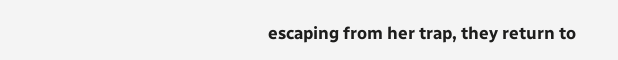escaping from her trap, they return to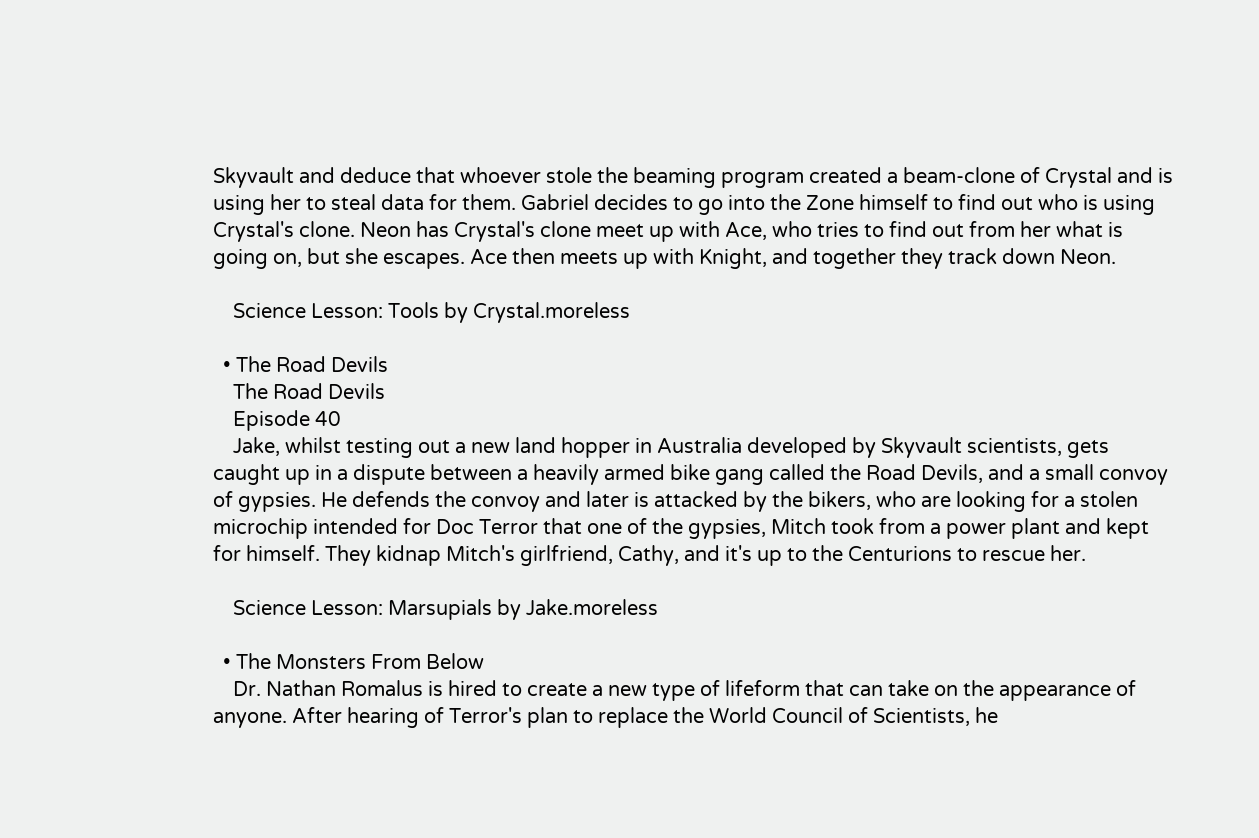Skyvault and deduce that whoever stole the beaming program created a beam-clone of Crystal and is using her to steal data for them. Gabriel decides to go into the Zone himself to find out who is using Crystal's clone. Neon has Crystal's clone meet up with Ace, who tries to find out from her what is going on, but she escapes. Ace then meets up with Knight, and together they track down Neon.

    Science Lesson: Tools by Crystal.moreless

  • The Road Devils
    The Road Devils
    Episode 40
    Jake, whilst testing out a new land hopper in Australia developed by Skyvault scientists, gets caught up in a dispute between a heavily armed bike gang called the Road Devils, and a small convoy of gypsies. He defends the convoy and later is attacked by the bikers, who are looking for a stolen microchip intended for Doc Terror that one of the gypsies, Mitch took from a power plant and kept for himself. They kidnap Mitch's girlfriend, Cathy, and it's up to the Centurions to rescue her.

    Science Lesson: Marsupials by Jake.moreless

  • The Monsters From Below
    Dr. Nathan Romalus is hired to create a new type of lifeform that can take on the appearance of anyone. After hearing of Terror's plan to replace the World Council of Scientists, he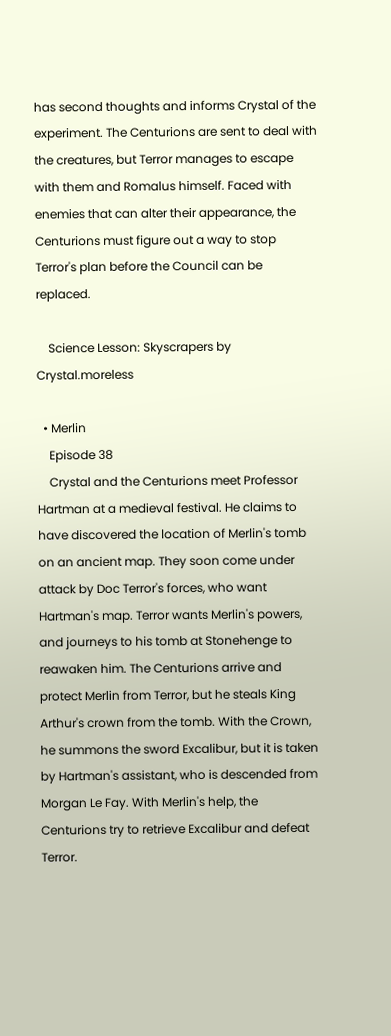has second thoughts and informs Crystal of the experiment. The Centurions are sent to deal with the creatures, but Terror manages to escape with them and Romalus himself. Faced with enemies that can alter their appearance, the Centurions must figure out a way to stop Terror's plan before the Council can be replaced.

    Science Lesson: Skyscrapers by Crystal.moreless

  • Merlin
    Episode 38
    Crystal and the Centurions meet Professor Hartman at a medieval festival. He claims to have discovered the location of Merlin's tomb on an ancient map. They soon come under attack by Doc Terror's forces, who want Hartman's map. Terror wants Merlin's powers, and journeys to his tomb at Stonehenge to reawaken him. The Centurions arrive and protect Merlin from Terror, but he steals King Arthur's crown from the tomb. With the Crown, he summons the sword Excalibur, but it is taken by Hartman's assistant, who is descended from Morgan Le Fay. With Merlin's help, the Centurions try to retrieve Excalibur and defeat Terror.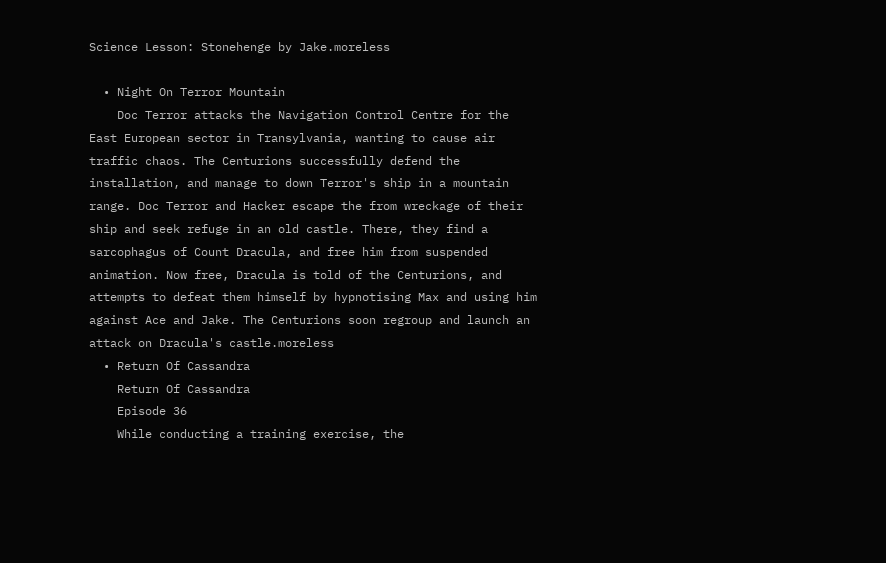Science Lesson: Stonehenge by Jake.moreless

  • Night On Terror Mountain
    Doc Terror attacks the Navigation Control Centre for the East European sector in Transylvania, wanting to cause air traffic chaos. The Centurions successfully defend the installation, and manage to down Terror's ship in a mountain range. Doc Terror and Hacker escape the from wreckage of their ship and seek refuge in an old castle. There, they find a sarcophagus of Count Dracula, and free him from suspended animation. Now free, Dracula is told of the Centurions, and attempts to defeat them himself by hypnotising Max and using him against Ace and Jake. The Centurions soon regroup and launch an attack on Dracula's castle.moreless
  • Return Of Cassandra
    Return Of Cassandra
    Episode 36
    While conducting a training exercise, the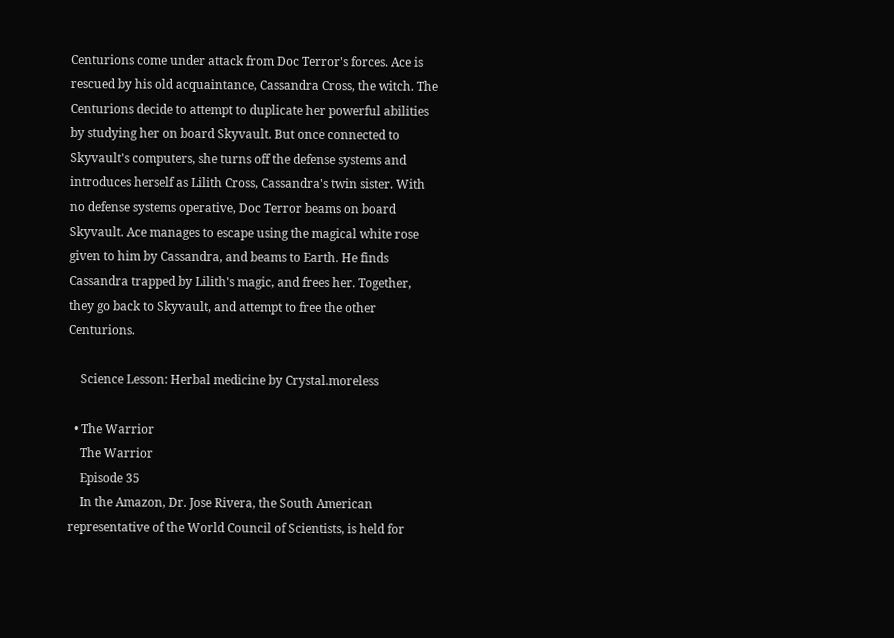Centurions come under attack from Doc Terror's forces. Ace is rescued by his old acquaintance, Cassandra Cross, the witch. The Centurions decide to attempt to duplicate her powerful abilities by studying her on board Skyvault. But once connected to Skyvault's computers, she turns off the defense systems and introduces herself as Lilith Cross, Cassandra's twin sister. With no defense systems operative, Doc Terror beams on board Skyvault. Ace manages to escape using the magical white rose given to him by Cassandra, and beams to Earth. He finds Cassandra trapped by Lilith's magic, and frees her. Together, they go back to Skyvault, and attempt to free the other Centurions.

    Science Lesson: Herbal medicine by Crystal.moreless

  • The Warrior
    The Warrior
    Episode 35
    In the Amazon, Dr. Jose Rivera, the South American representative of the World Council of Scientists, is held for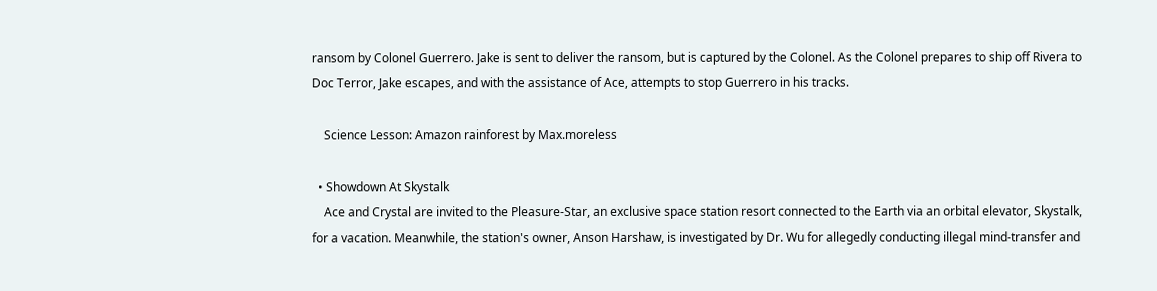ransom by Colonel Guerrero. Jake is sent to deliver the ransom, but is captured by the Colonel. As the Colonel prepares to ship off Rivera to Doc Terror, Jake escapes, and with the assistance of Ace, attempts to stop Guerrero in his tracks.

    Science Lesson: Amazon rainforest by Max.moreless

  • Showdown At Skystalk
    Ace and Crystal are invited to the Pleasure-Star, an exclusive space station resort connected to the Earth via an orbital elevator, Skystalk, for a vacation. Meanwhile, the station's owner, Anson Harshaw, is investigated by Dr. Wu for allegedly conducting illegal mind-transfer and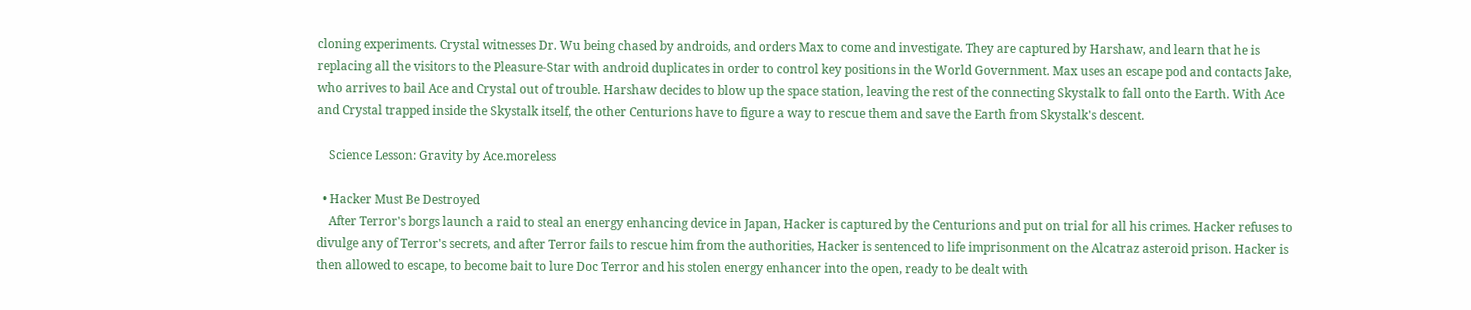cloning experiments. Crystal witnesses Dr. Wu being chased by androids, and orders Max to come and investigate. They are captured by Harshaw, and learn that he is replacing all the visitors to the Pleasure-Star with android duplicates in order to control key positions in the World Government. Max uses an escape pod and contacts Jake, who arrives to bail Ace and Crystal out of trouble. Harshaw decides to blow up the space station, leaving the rest of the connecting Skystalk to fall onto the Earth. With Ace and Crystal trapped inside the Skystalk itself, the other Centurions have to figure a way to rescue them and save the Earth from Skystalk's descent.

    Science Lesson: Gravity by Ace.moreless

  • Hacker Must Be Destroyed
    After Terror's borgs launch a raid to steal an energy enhancing device in Japan, Hacker is captured by the Centurions and put on trial for all his crimes. Hacker refuses to divulge any of Terror's secrets, and after Terror fails to rescue him from the authorities, Hacker is sentenced to life imprisonment on the Alcatraz asteroid prison. Hacker is then allowed to escape, to become bait to lure Doc Terror and his stolen energy enhancer into the open, ready to be dealt with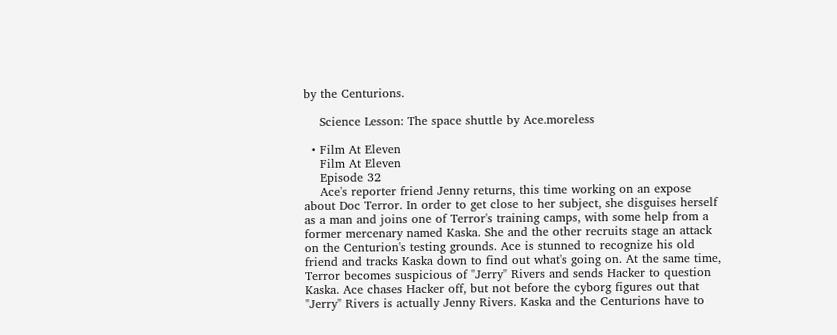by the Centurions.

    Science Lesson: The space shuttle by Ace.moreless

  • Film At Eleven
    Film At Eleven
    Episode 32
    Ace's reporter friend Jenny returns, this time working on an expose about Doc Terror. In order to get close to her subject, she disguises herself as a man and joins one of Terror's training camps, with some help from a former mercenary named Kaska. She and the other recruits stage an attack on the Centurion's testing grounds. Ace is stunned to recognize his old friend and tracks Kaska down to find out what's going on. At the same time, Terror becomes suspicious of "Jerry" Rivers and sends Hacker to question Kaska. Ace chases Hacker off, but not before the cyborg figures out that "Jerry" Rivers is actually Jenny Rivers. Kaska and the Centurions have to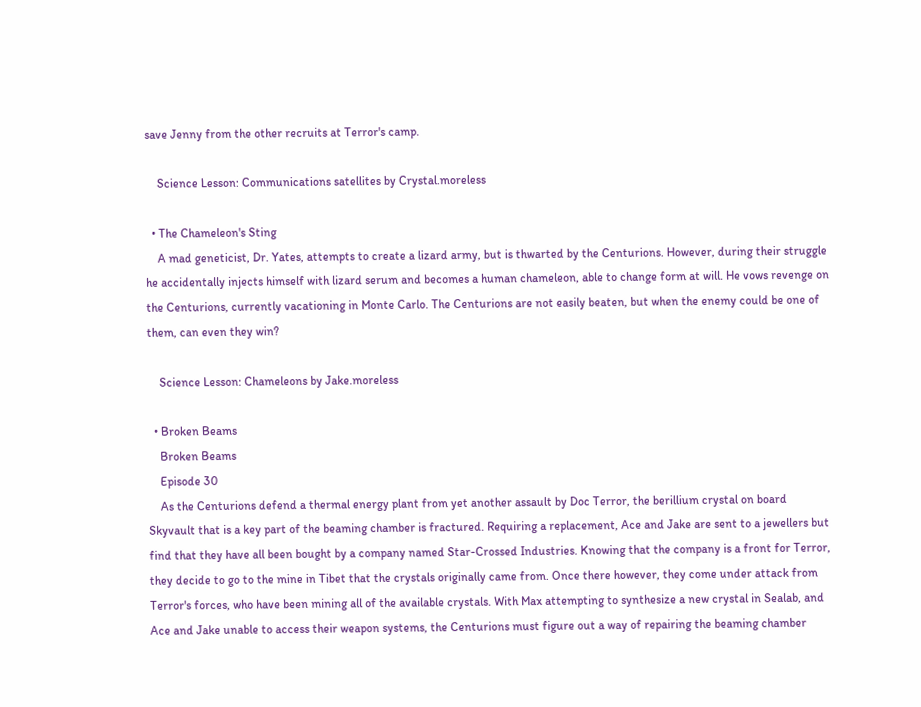save Jenny from the other recruits at Terror's camp.

    Science Lesson: Communications satellites by Crystal.moreless

  • The Chameleon's Sting
    A mad geneticist, Dr. Yates, attempts to create a lizard army, but is thwarted by the Centurions. However, during their struggle he accidentally injects himself with lizard serum and becomes a human chameleon, able to change form at will. He vows revenge on the Centurions, currently vacationing in Monte Carlo. The Centurions are not easily beaten, but when the enemy could be one of them, can even they win?

    Science Lesson: Chameleons by Jake.moreless

  • Broken Beams
    Broken Beams
    Episode 30
    As the Centurions defend a thermal energy plant from yet another assault by Doc Terror, the berillium crystal on board Skyvault that is a key part of the beaming chamber is fractured. Requiring a replacement, Ace and Jake are sent to a jewellers but find that they have all been bought by a company named Star-Crossed Industries. Knowing that the company is a front for Terror, they decide to go to the mine in Tibet that the crystals originally came from. Once there however, they come under attack from Terror's forces, who have been mining all of the available crystals. With Max attempting to synthesize a new crystal in Sealab, and Ace and Jake unable to access their weapon systems, the Centurions must figure out a way of repairing the beaming chamber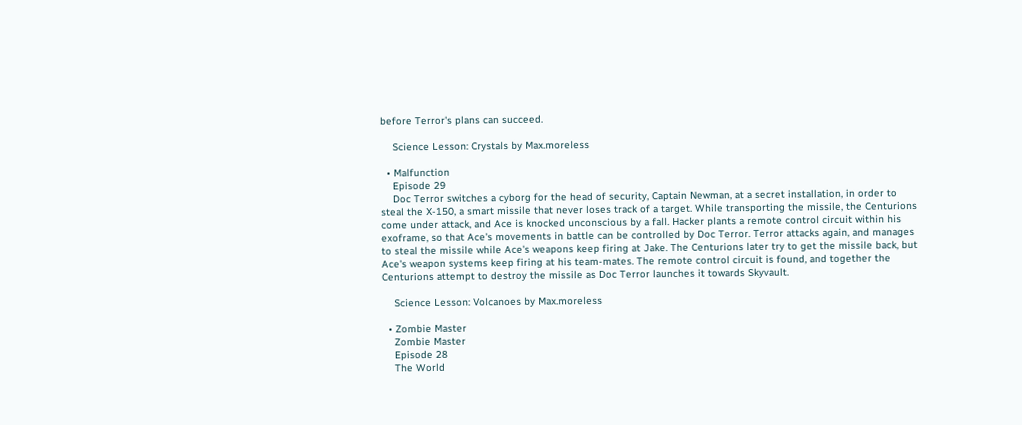before Terror's plans can succeed.

    Science Lesson: Crystals by Max.moreless

  • Malfunction
    Episode 29
    Doc Terror switches a cyborg for the head of security, Captain Newman, at a secret installation, in order to steal the X-150, a smart missile that never loses track of a target. While transporting the missile, the Centurions come under attack, and Ace is knocked unconscious by a fall. Hacker plants a remote control circuit within his exoframe, so that Ace's movements in battle can be controlled by Doc Terror. Terror attacks again, and manages to steal the missile while Ace's weapons keep firing at Jake. The Centurions later try to get the missile back, but Ace's weapon systems keep firing at his team-mates. The remote control circuit is found, and together the Centurions attempt to destroy the missile as Doc Terror launches it towards Skyvault.

    Science Lesson: Volcanoes by Max.moreless

  • Zombie Master
    Zombie Master
    Episode 28
    The World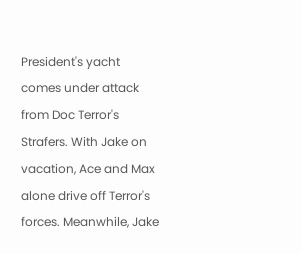President's yacht comes under attack from Doc Terror's Strafers. With Jake on vacation, Ace and Max alone drive off Terror's forces. Meanwhile, Jake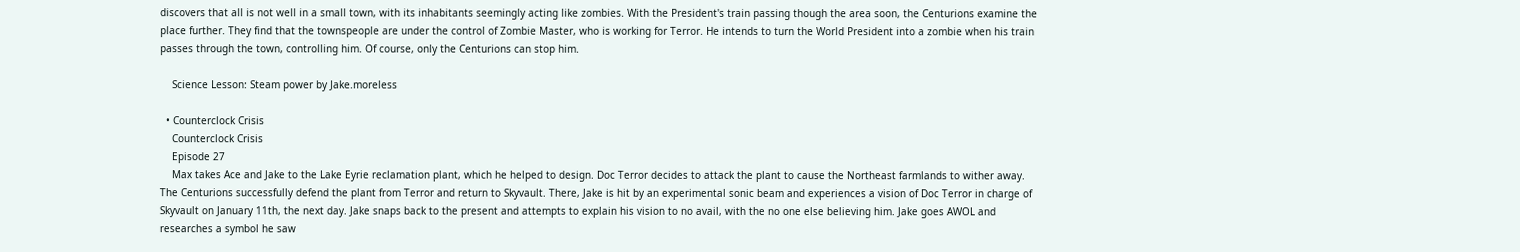discovers that all is not well in a small town, with its inhabitants seemingly acting like zombies. With the President's train passing though the area soon, the Centurions examine the place further. They find that the townspeople are under the control of Zombie Master, who is working for Terror. He intends to turn the World President into a zombie when his train passes through the town, controlling him. Of course, only the Centurions can stop him.

    Science Lesson: Steam power by Jake.moreless

  • Counterclock Crisis
    Counterclock Crisis
    Episode 27
    Max takes Ace and Jake to the Lake Eyrie reclamation plant, which he helped to design. Doc Terror decides to attack the plant to cause the Northeast farmlands to wither away. The Centurions successfully defend the plant from Terror and return to Skyvault. There, Jake is hit by an experimental sonic beam and experiences a vision of Doc Terror in charge of Skyvault on January 11th, the next day. Jake snaps back to the present and attempts to explain his vision to no avail, with the no one else believing him. Jake goes AWOL and researches a symbol he saw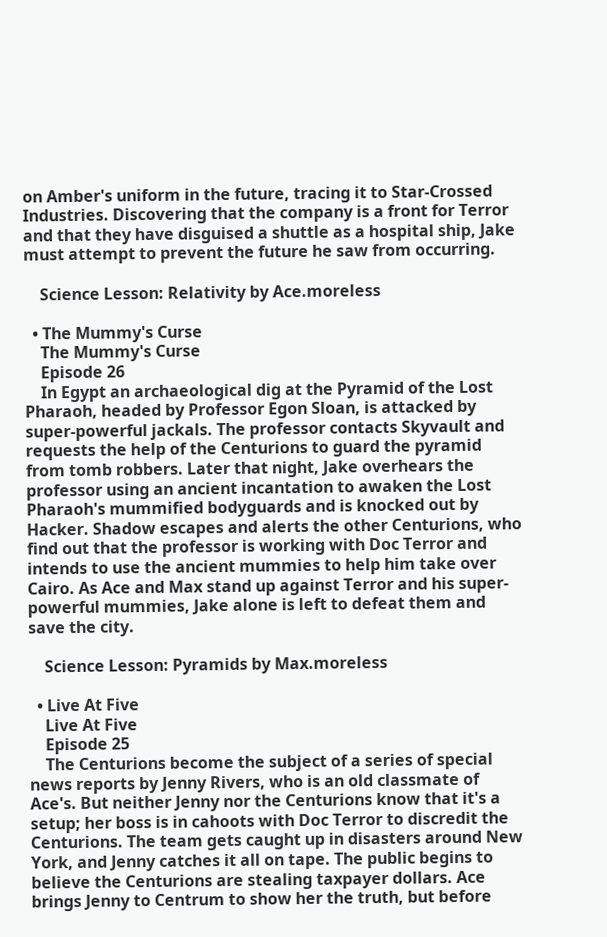on Amber's uniform in the future, tracing it to Star-Crossed Industries. Discovering that the company is a front for Terror and that they have disguised a shuttle as a hospital ship, Jake must attempt to prevent the future he saw from occurring.

    Science Lesson: Relativity by Ace.moreless

  • The Mummy's Curse
    The Mummy's Curse
    Episode 26
    In Egypt an archaeological dig at the Pyramid of the Lost Pharaoh, headed by Professor Egon Sloan, is attacked by super-powerful jackals. The professor contacts Skyvault and requests the help of the Centurions to guard the pyramid from tomb robbers. Later that night, Jake overhears the professor using an ancient incantation to awaken the Lost Pharaoh's mummified bodyguards and is knocked out by Hacker. Shadow escapes and alerts the other Centurions, who find out that the professor is working with Doc Terror and intends to use the ancient mummies to help him take over Cairo. As Ace and Max stand up against Terror and his super-powerful mummies, Jake alone is left to defeat them and save the city.

    Science Lesson: Pyramids by Max.moreless

  • Live At Five
    Live At Five
    Episode 25
    The Centurions become the subject of a series of special news reports by Jenny Rivers, who is an old classmate of Ace's. But neither Jenny nor the Centurions know that it's a setup; her boss is in cahoots with Doc Terror to discredit the Centurions. The team gets caught up in disasters around New York, and Jenny catches it all on tape. The public begins to believe the Centurions are stealing taxpayer dollars. Ace brings Jenny to Centrum to show her the truth, but before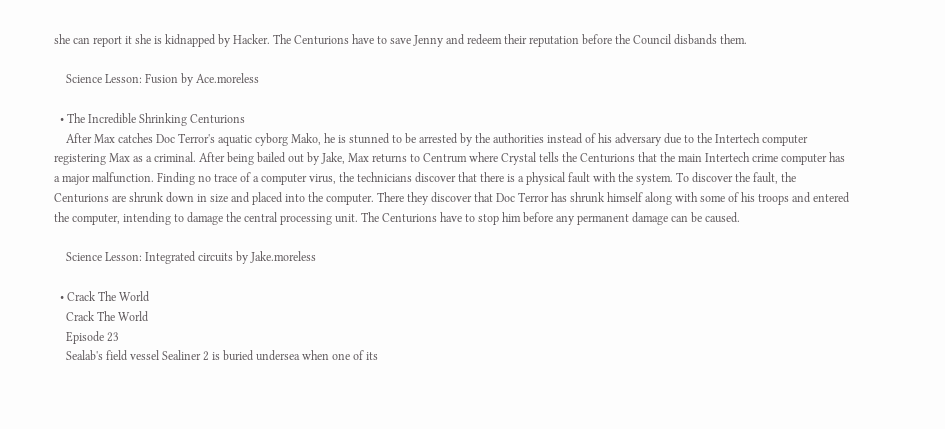she can report it she is kidnapped by Hacker. The Centurions have to save Jenny and redeem their reputation before the Council disbands them.

    Science Lesson: Fusion by Ace.moreless

  • The Incredible Shrinking Centurions
    After Max catches Doc Terror's aquatic cyborg Mako, he is stunned to be arrested by the authorities instead of his adversary due to the Intertech computer registering Max as a criminal. After being bailed out by Jake, Max returns to Centrum where Crystal tells the Centurions that the main Intertech crime computer has a major malfunction. Finding no trace of a computer virus, the technicians discover that there is a physical fault with the system. To discover the fault, the Centurions are shrunk down in size and placed into the computer. There they discover that Doc Terror has shrunk himself along with some of his troops and entered the computer, intending to damage the central processing unit. The Centurions have to stop him before any permanent damage can be caused.

    Science Lesson: Integrated circuits by Jake.moreless

  • Crack The World
    Crack The World
    Episode 23
    Sealab's field vessel Sealiner 2 is buried undersea when one of its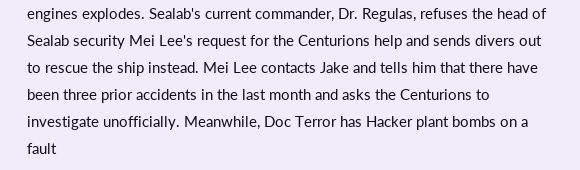engines explodes. Sealab's current commander, Dr. Regulas, refuses the head of Sealab security Mei Lee's request for the Centurions help and sends divers out to rescue the ship instead. Mei Lee contacts Jake and tells him that there have been three prior accidents in the last month and asks the Centurions to investigate unofficially. Meanwhile, Doc Terror has Hacker plant bombs on a fault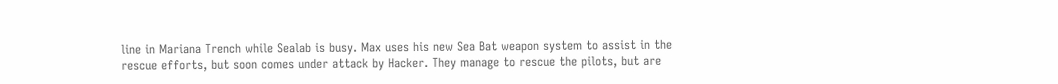line in Mariana Trench while Sealab is busy. Max uses his new Sea Bat weapon system to assist in the rescue efforts, but soon comes under attack by Hacker. They manage to rescue the pilots, but are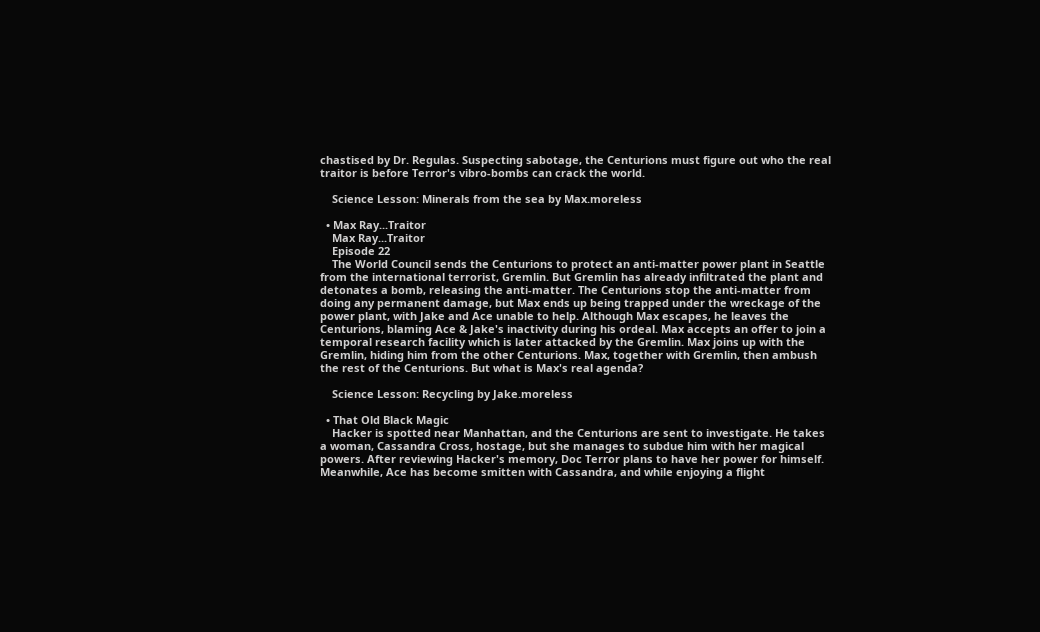chastised by Dr. Regulas. Suspecting sabotage, the Centurions must figure out who the real traitor is before Terror's vibro-bombs can crack the world.

    Science Lesson: Minerals from the sea by Max.moreless

  • Max Ray...Traitor
    Max Ray...Traitor
    Episode 22
    The World Council sends the Centurions to protect an anti-matter power plant in Seattle from the international terrorist, Gremlin. But Gremlin has already infiltrated the plant and detonates a bomb, releasing the anti-matter. The Centurions stop the anti-matter from doing any permanent damage, but Max ends up being trapped under the wreckage of the power plant, with Jake and Ace unable to help. Although Max escapes, he leaves the Centurions, blaming Ace & Jake's inactivity during his ordeal. Max accepts an offer to join a temporal research facility which is later attacked by the Gremlin. Max joins up with the Gremlin, hiding him from the other Centurions. Max, together with Gremlin, then ambush the rest of the Centurions. But what is Max's real agenda?

    Science Lesson: Recycling by Jake.moreless

  • That Old Black Magic
    Hacker is spotted near Manhattan, and the Centurions are sent to investigate. He takes a woman, Cassandra Cross, hostage, but she manages to subdue him with her magical powers. After reviewing Hacker's memory, Doc Terror plans to have her power for himself. Meanwhile, Ace has become smitten with Cassandra, and while enjoying a flight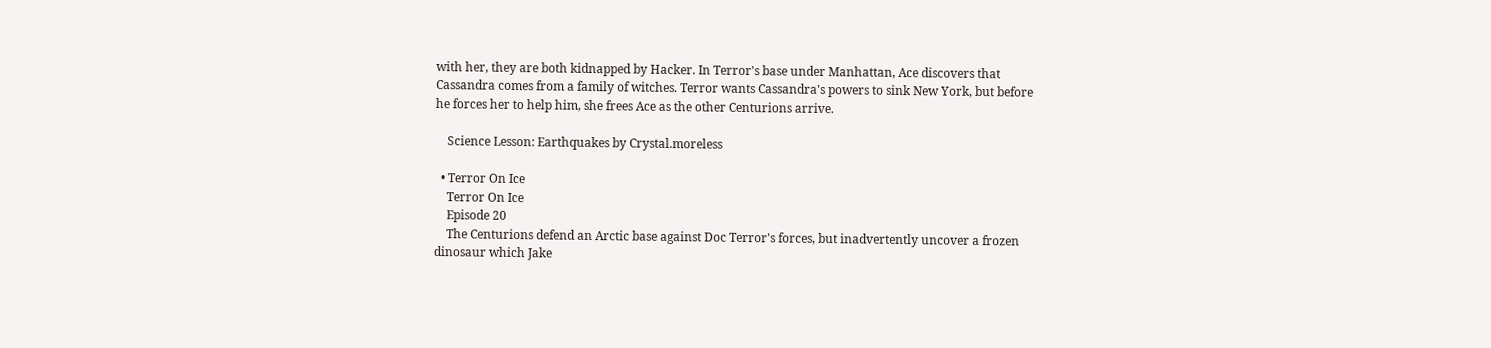with her, they are both kidnapped by Hacker. In Terror's base under Manhattan, Ace discovers that Cassandra comes from a family of witches. Terror wants Cassandra's powers to sink New York, but before he forces her to help him, she frees Ace as the other Centurions arrive.

    Science Lesson: Earthquakes by Crystal.moreless

  • Terror On Ice
    Terror On Ice
    Episode 20
    The Centurions defend an Arctic base against Doc Terror's forces, but inadvertently uncover a frozen dinosaur which Jake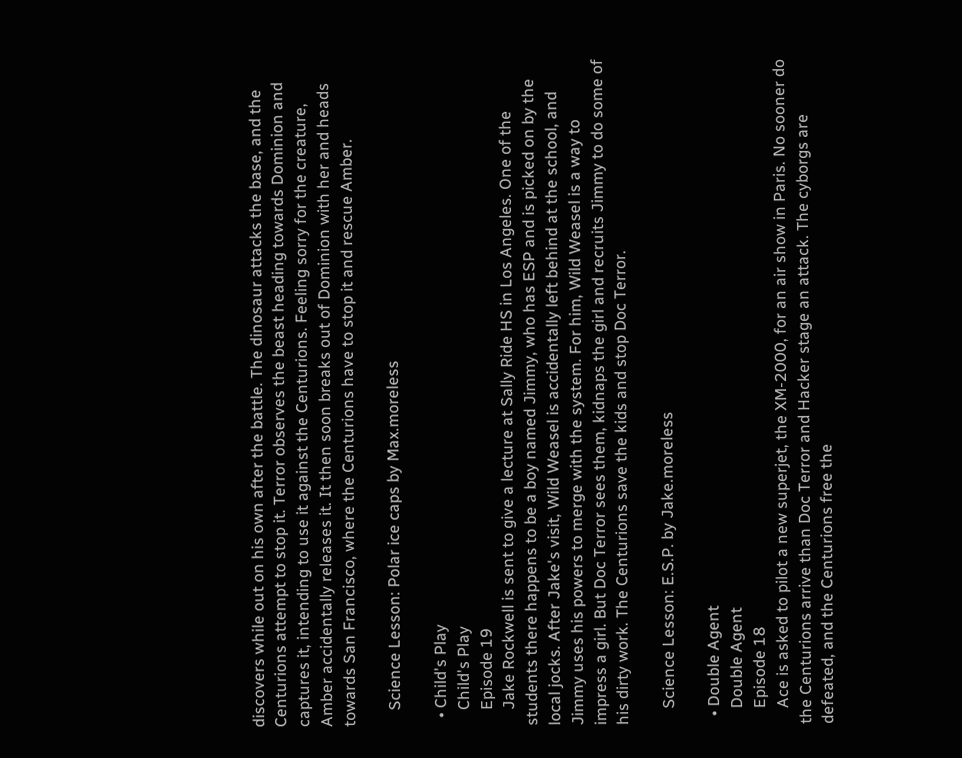discovers while out on his own after the battle. The dinosaur attacks the base, and the Centurions attempt to stop it. Terror observes the beast heading towards Dominion and captures it, intending to use it against the Centurions. Feeling sorry for the creature, Amber accidentally releases it. It then soon breaks out of Dominion with her and heads towards San Francisco, where the Centurions have to stop it and rescue Amber.

    Science Lesson: Polar ice caps by Max.moreless

  • Child's Play
    Child's Play
    Episode 19
    Jake Rockwell is sent to give a lecture at Sally Ride HS in Los Angeles. One of the students there happens to be a boy named Jimmy, who has ESP and is picked on by the local jocks. After Jake's visit, Wild Weasel is accidentally left behind at the school, and Jimmy uses his powers to merge with the system. For him, Wild Weasel is a way to impress a girl. But Doc Terror sees them, kidnaps the girl and recruits Jimmy to do some of his dirty work. The Centurions save the kids and stop Doc Terror.

    Science Lesson: E.S.P. by Jake.moreless

  • Double Agent
    Double Agent
    Episode 18
    Ace is asked to pilot a new superjet, the XM-2000, for an air show in Paris. No sooner do the Centurions arrive than Doc Terror and Hacker stage an attack. The cyborgs are defeated, and the Centurions free the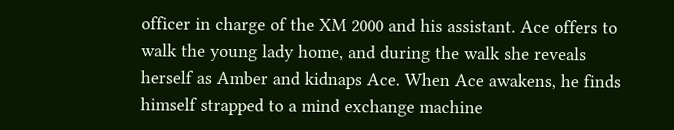officer in charge of the XM 2000 and his assistant. Ace offers to walk the young lady home, and during the walk she reveals herself as Amber and kidnaps Ace. When Ace awakens, he finds himself strapped to a mind exchange machine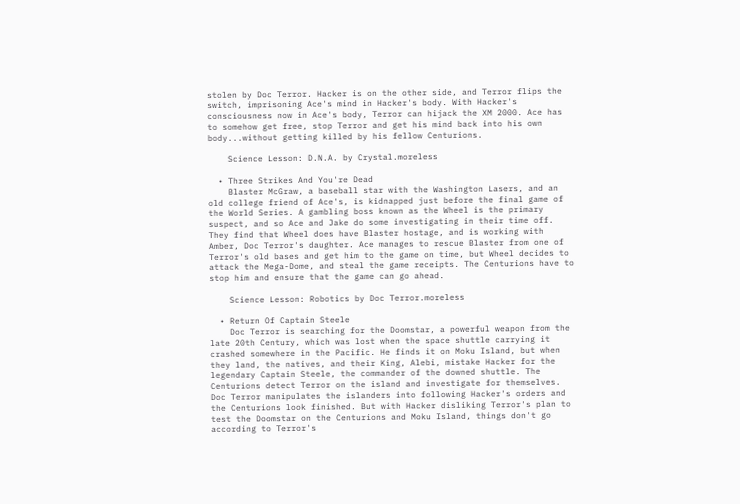stolen by Doc Terror. Hacker is on the other side, and Terror flips the switch, imprisoning Ace's mind in Hacker's body. With Hacker's consciousness now in Ace's body, Terror can hijack the XM 2000. Ace has to somehow get free, stop Terror and get his mind back into his own body...without getting killed by his fellow Centurions.

    Science Lesson: D.N.A. by Crystal.moreless

  • Three Strikes And You're Dead
    Blaster McGraw, a baseball star with the Washington Lasers, and an old college friend of Ace's, is kidnapped just before the final game of the World Series. A gambling boss known as the Wheel is the primary suspect, and so Ace and Jake do some investigating in their time off. They find that Wheel does have Blaster hostage, and is working with Amber, Doc Terror's daughter. Ace manages to rescue Blaster from one of Terror's old bases and get him to the game on time, but Wheel decides to attack the Mega-Dome, and steal the game receipts. The Centurions have to stop him and ensure that the game can go ahead.

    Science Lesson: Robotics by Doc Terror.moreless

  • Return Of Captain Steele
    Doc Terror is searching for the Doomstar, a powerful weapon from the late 20th Century, which was lost when the space shuttle carrying it crashed somewhere in the Pacific. He finds it on Moku Island, but when they land, the natives, and their King, Alebi, mistake Hacker for the legendary Captain Steele, the commander of the downed shuttle. The Centurions detect Terror on the island and investigate for themselves. Doc Terror manipulates the islanders into following Hacker's orders and the Centurions look finished. But with Hacker disliking Terror's plan to test the Doomstar on the Centurions and Moku Island, things don't go according to Terror's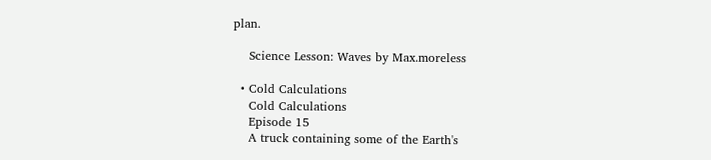plan.

    Science Lesson: Waves by Max.moreless

  • Cold Calculations
    Cold Calculations
    Episode 15
    A truck containing some of the Earth's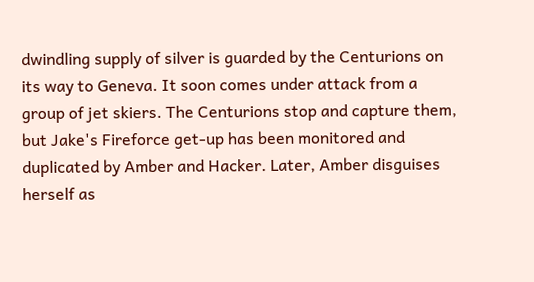dwindling supply of silver is guarded by the Centurions on its way to Geneva. It soon comes under attack from a group of jet skiers. The Centurions stop and capture them, but Jake's Fireforce get-up has been monitored and duplicated by Amber and Hacker. Later, Amber disguises herself as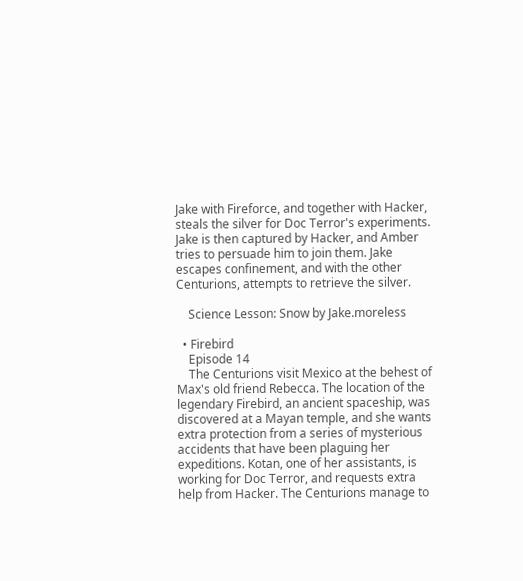Jake with Fireforce, and together with Hacker, steals the silver for Doc Terror's experiments. Jake is then captured by Hacker, and Amber tries to persuade him to join them. Jake escapes confinement, and with the other Centurions, attempts to retrieve the silver.

    Science Lesson: Snow by Jake.moreless

  • Firebird
    Episode 14
    The Centurions visit Mexico at the behest of Max's old friend Rebecca. The location of the legendary Firebird, an ancient spaceship, was discovered at a Mayan temple, and she wants extra protection from a series of mysterious accidents that have been plaguing her expeditions. Kotan, one of her assistants, is working for Doc Terror, and requests extra help from Hacker. The Centurions manage to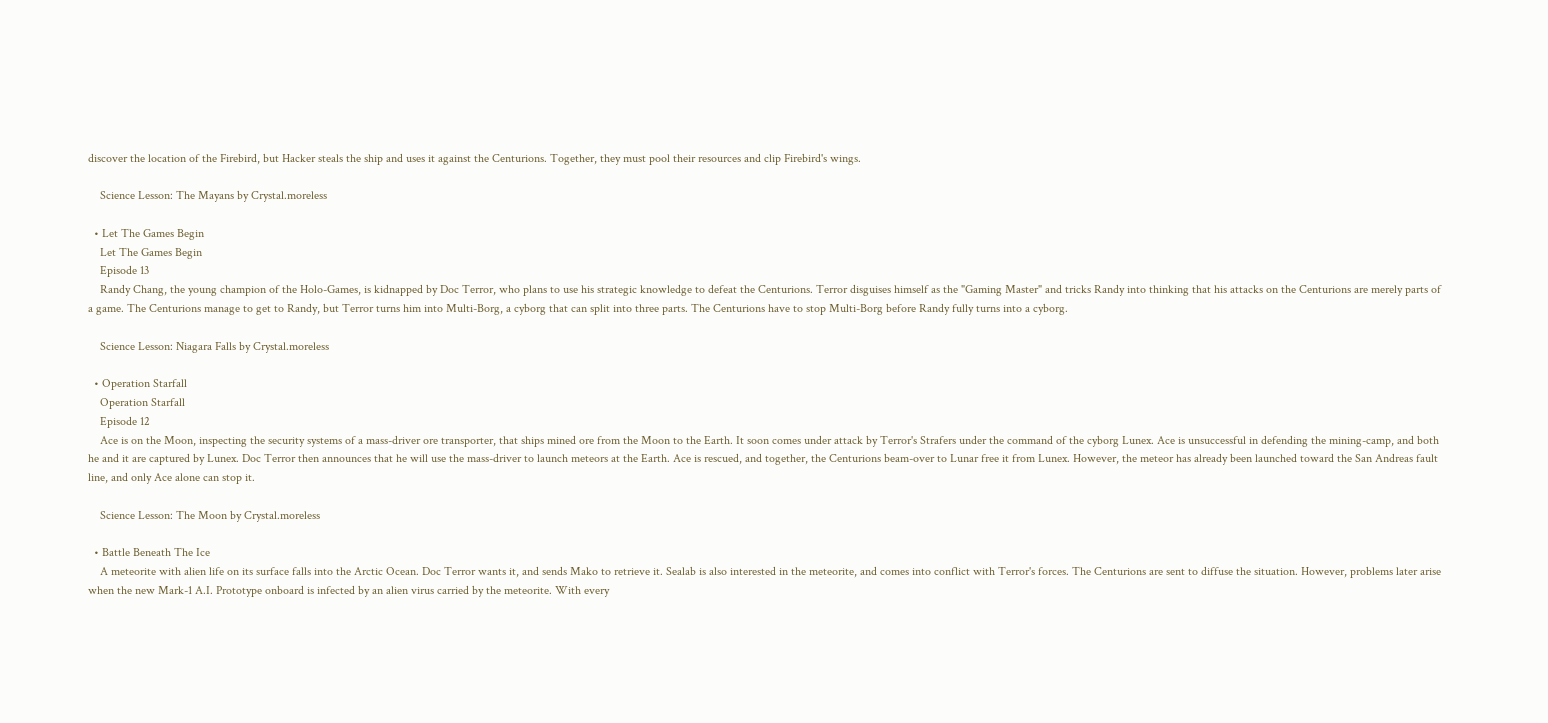discover the location of the Firebird, but Hacker steals the ship and uses it against the Centurions. Together, they must pool their resources and clip Firebird's wings.

    Science Lesson: The Mayans by Crystal.moreless

  • Let The Games Begin
    Let The Games Begin
    Episode 13
    Randy Chang, the young champion of the Holo-Games, is kidnapped by Doc Terror, who plans to use his strategic knowledge to defeat the Centurions. Terror disguises himself as the "Gaming Master" and tricks Randy into thinking that his attacks on the Centurions are merely parts of a game. The Centurions manage to get to Randy, but Terror turns him into Multi-Borg, a cyborg that can split into three parts. The Centurions have to stop Multi-Borg before Randy fully turns into a cyborg.

    Science Lesson: Niagara Falls by Crystal.moreless

  • Operation Starfall
    Operation Starfall
    Episode 12
    Ace is on the Moon, inspecting the security systems of a mass-driver ore transporter, that ships mined ore from the Moon to the Earth. It soon comes under attack by Terror's Strafers under the command of the cyborg Lunex. Ace is unsuccessful in defending the mining-camp, and both he and it are captured by Lunex. Doc Terror then announces that he will use the mass-driver to launch meteors at the Earth. Ace is rescued, and together, the Centurions beam-over to Lunar free it from Lunex. However, the meteor has already been launched toward the San Andreas fault line, and only Ace alone can stop it.

    Science Lesson: The Moon by Crystal.moreless

  • Battle Beneath The Ice
    A meteorite with alien life on its surface falls into the Arctic Ocean. Doc Terror wants it, and sends Mako to retrieve it. Sealab is also interested in the meteorite, and comes into conflict with Terror's forces. The Centurions are sent to diffuse the situation. However, problems later arise when the new Mark-1 A.I. Prototype onboard is infected by an alien virus carried by the meteorite. With every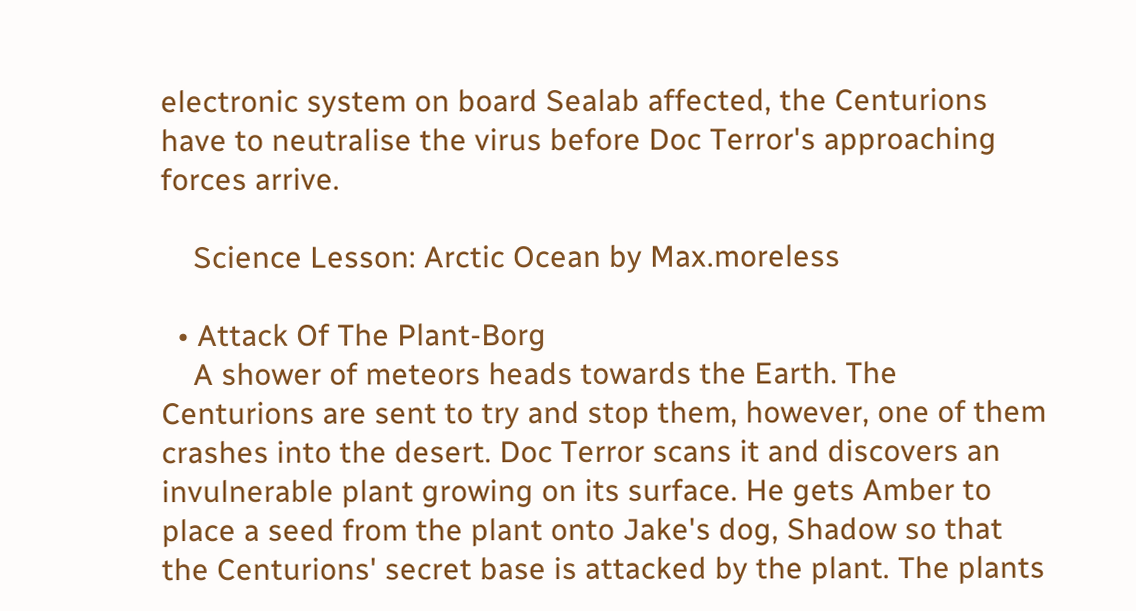electronic system on board Sealab affected, the Centurions have to neutralise the virus before Doc Terror's approaching forces arrive.

    Science Lesson: Arctic Ocean by Max.moreless

  • Attack Of The Plant-Borg
    A shower of meteors heads towards the Earth. The Centurions are sent to try and stop them, however, one of them crashes into the desert. Doc Terror scans it and discovers an invulnerable plant growing on its surface. He gets Amber to place a seed from the plant onto Jake's dog, Shadow so that the Centurions' secret base is attacked by the plant. The plants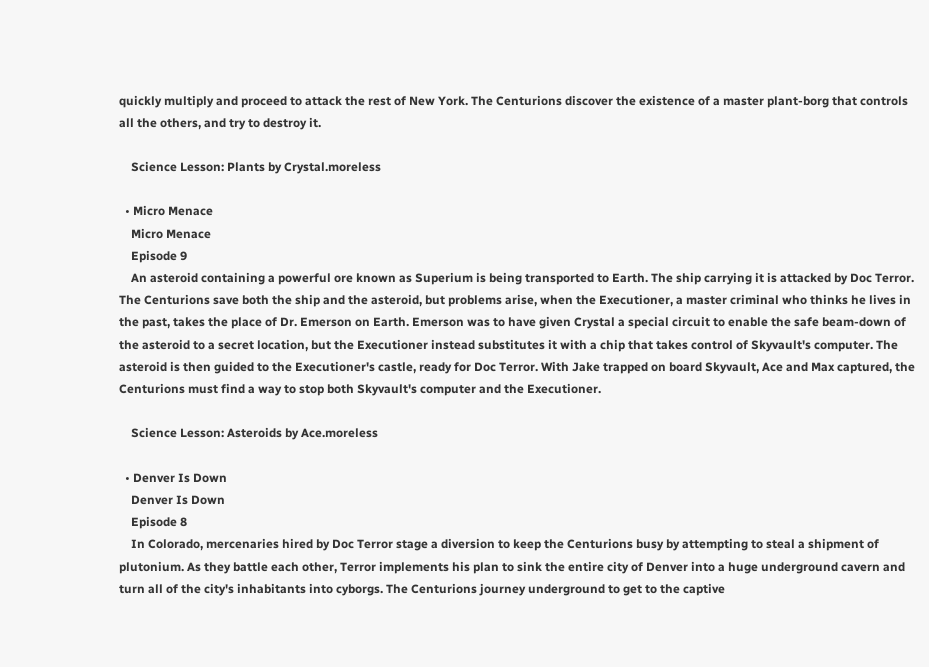quickly multiply and proceed to attack the rest of New York. The Centurions discover the existence of a master plant-borg that controls all the others, and try to destroy it.

    Science Lesson: Plants by Crystal.moreless

  • Micro Menace
    Micro Menace
    Episode 9
    An asteroid containing a powerful ore known as Superium is being transported to Earth. The ship carrying it is attacked by Doc Terror. The Centurions save both the ship and the asteroid, but problems arise, when the Executioner, a master criminal who thinks he lives in the past, takes the place of Dr. Emerson on Earth. Emerson was to have given Crystal a special circuit to enable the safe beam-down of the asteroid to a secret location, but the Executioner instead substitutes it with a chip that takes control of Skyvault's computer. The asteroid is then guided to the Executioner's castle, ready for Doc Terror. With Jake trapped on board Skyvault, Ace and Max captured, the Centurions must find a way to stop both Skyvault's computer and the Executioner.

    Science Lesson: Asteroids by Ace.moreless

  • Denver Is Down
    Denver Is Down
    Episode 8
    In Colorado, mercenaries hired by Doc Terror stage a diversion to keep the Centurions busy by attempting to steal a shipment of plutonium. As they battle each other, Terror implements his plan to sink the entire city of Denver into a huge underground cavern and turn all of the city's inhabitants into cyborgs. The Centurions journey underground to get to the captive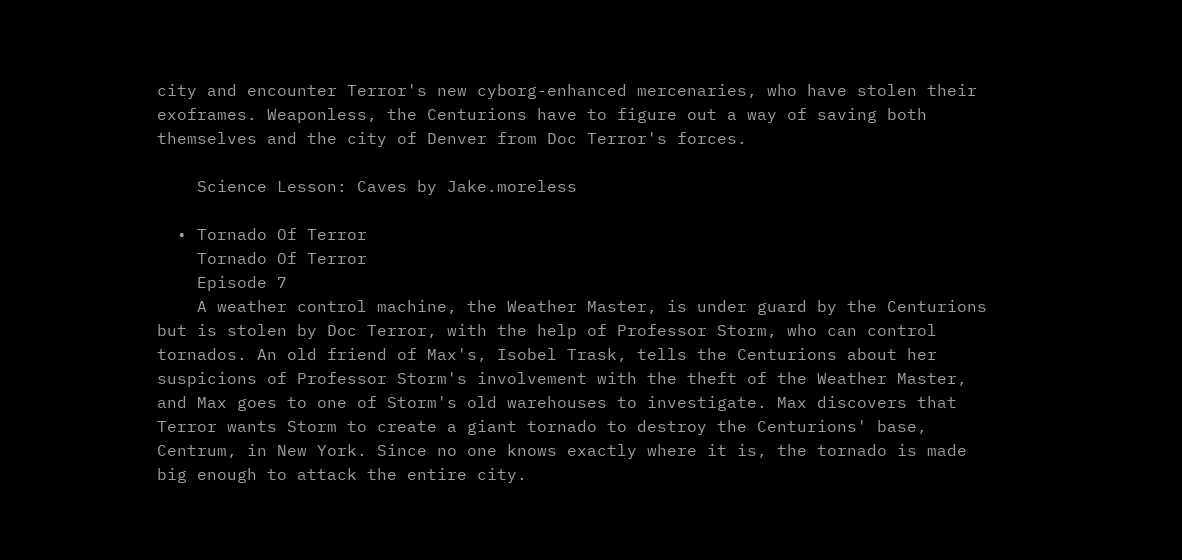city and encounter Terror's new cyborg-enhanced mercenaries, who have stolen their exoframes. Weaponless, the Centurions have to figure out a way of saving both themselves and the city of Denver from Doc Terror's forces.

    Science Lesson: Caves by Jake.moreless

  • Tornado Of Terror
    Tornado Of Terror
    Episode 7
    A weather control machine, the Weather Master, is under guard by the Centurions but is stolen by Doc Terror, with the help of Professor Storm, who can control tornados. An old friend of Max's, Isobel Trask, tells the Centurions about her suspicions of Professor Storm's involvement with the theft of the Weather Master, and Max goes to one of Storm's old warehouses to investigate. Max discovers that Terror wants Storm to create a giant tornado to destroy the Centurions' base, Centrum, in New York. Since no one knows exactly where it is, the tornado is made big enough to attack the entire city.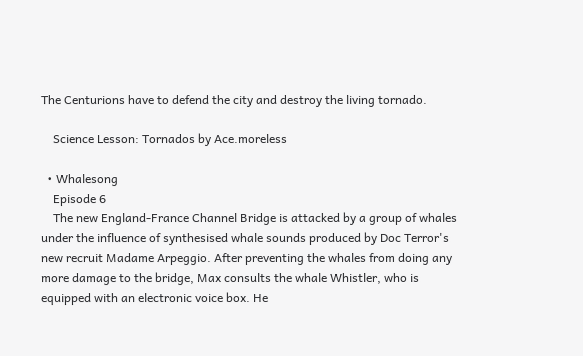The Centurions have to defend the city and destroy the living tornado.

    Science Lesson: Tornados by Ace.moreless

  • Whalesong
    Episode 6
    The new England-France Channel Bridge is attacked by a group of whales under the influence of synthesised whale sounds produced by Doc Terror's new recruit Madame Arpeggio. After preventing the whales from doing any more damage to the bridge, Max consults the whale Whistler, who is equipped with an electronic voice box. He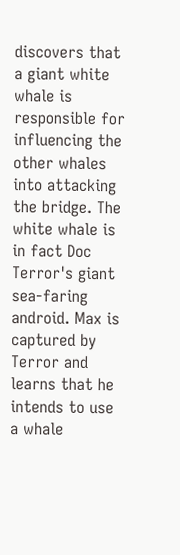discovers that a giant white whale is responsible for influencing the other whales into attacking the bridge. The white whale is in fact Doc Terror's giant sea-faring android. Max is captured by Terror and learns that he intends to use a whale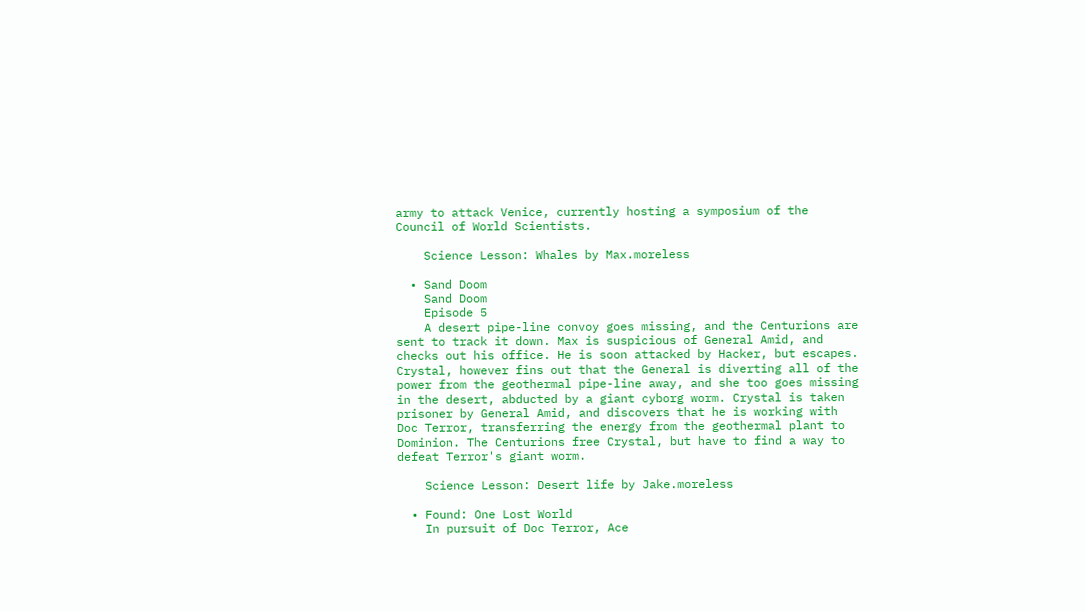army to attack Venice, currently hosting a symposium of the Council of World Scientists.

    Science Lesson: Whales by Max.moreless

  • Sand Doom
    Sand Doom
    Episode 5
    A desert pipe-line convoy goes missing, and the Centurions are sent to track it down. Max is suspicious of General Amid, and checks out his office. He is soon attacked by Hacker, but escapes. Crystal, however fins out that the General is diverting all of the power from the geothermal pipe-line away, and she too goes missing in the desert, abducted by a giant cyborg worm. Crystal is taken prisoner by General Amid, and discovers that he is working with Doc Terror, transferring the energy from the geothermal plant to Dominion. The Centurions free Crystal, but have to find a way to defeat Terror's giant worm.

    Science Lesson: Desert life by Jake.moreless

  • Found: One Lost World
    In pursuit of Doc Terror, Ace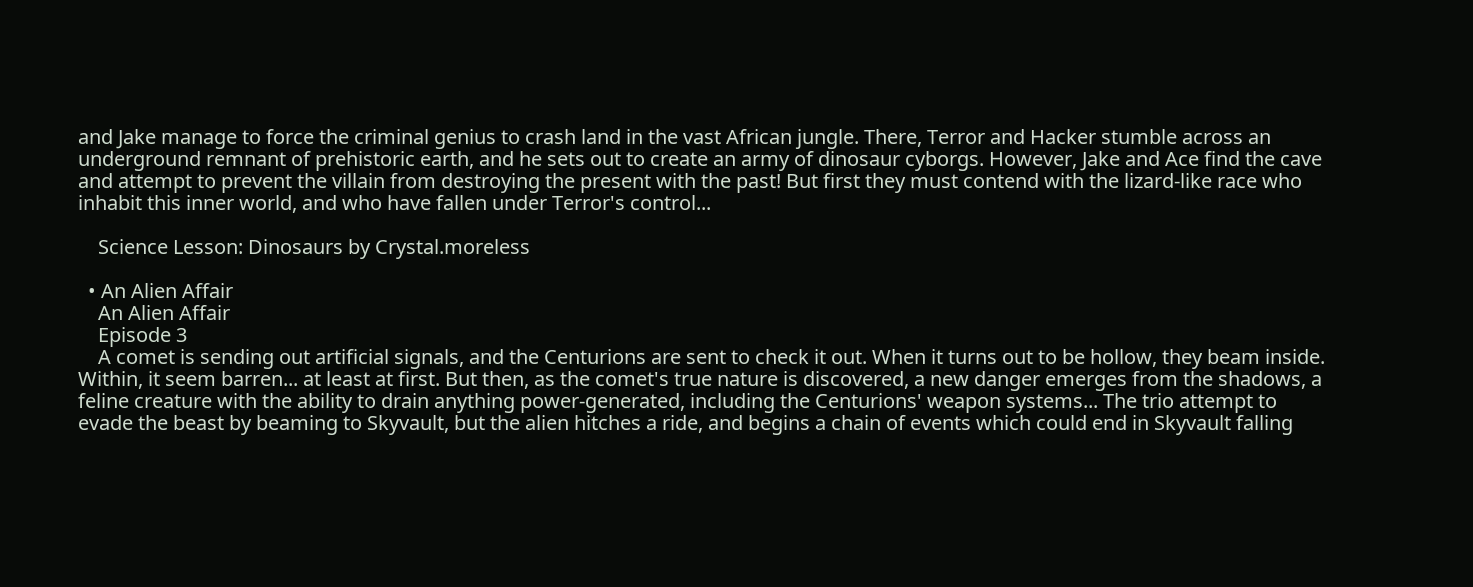and Jake manage to force the criminal genius to crash land in the vast African jungle. There, Terror and Hacker stumble across an underground remnant of prehistoric earth, and he sets out to create an army of dinosaur cyborgs. However, Jake and Ace find the cave and attempt to prevent the villain from destroying the present with the past! But first they must contend with the lizard-like race who inhabit this inner world, and who have fallen under Terror's control...

    Science Lesson: Dinosaurs by Crystal.moreless

  • An Alien Affair
    An Alien Affair
    Episode 3
    A comet is sending out artificial signals, and the Centurions are sent to check it out. When it turns out to be hollow, they beam inside. Within, it seem barren... at least at first. But then, as the comet's true nature is discovered, a new danger emerges from the shadows, a feline creature with the ability to drain anything power-generated, including the Centurions' weapon systems... The trio attempt to evade the beast by beaming to Skyvault, but the alien hitches a ride, and begins a chain of events which could end in Skyvault falling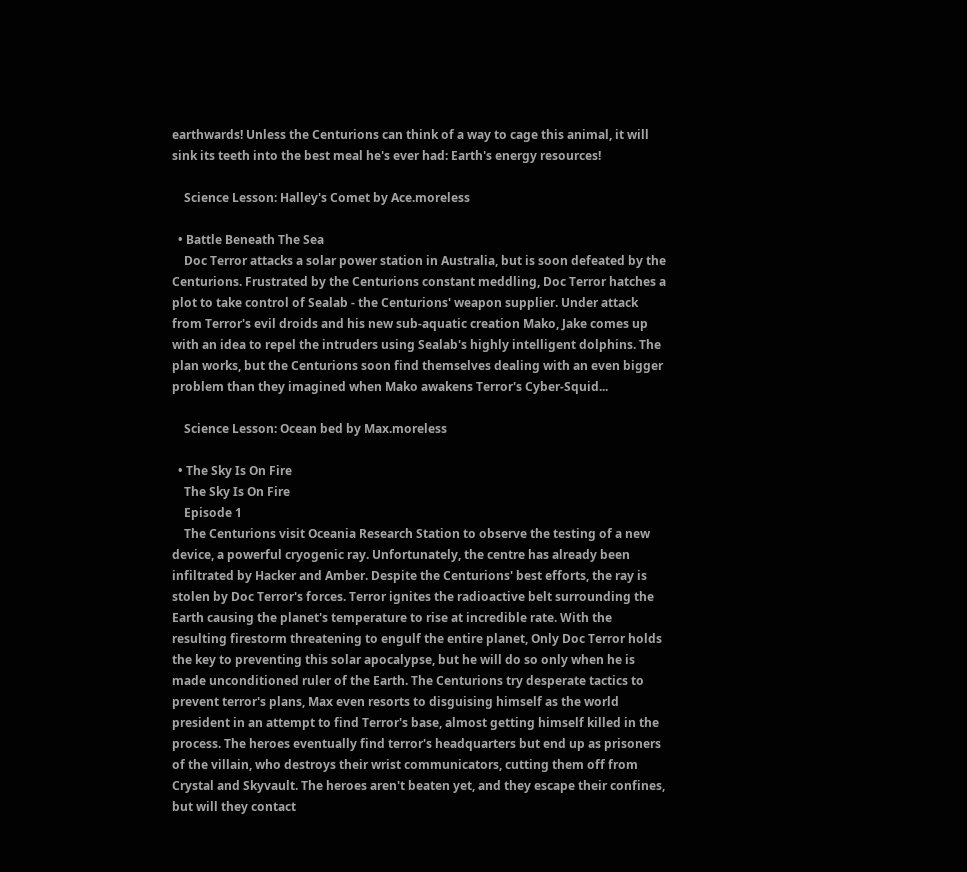earthwards! Unless the Centurions can think of a way to cage this animal, it will sink its teeth into the best meal he's ever had: Earth's energy resources!

    Science Lesson: Halley's Comet by Ace.moreless

  • Battle Beneath The Sea
    Doc Terror attacks a solar power station in Australia, but is soon defeated by the Centurions. Frustrated by the Centurions constant meddling, Doc Terror hatches a plot to take control of Sealab - the Centurions' weapon supplier. Under attack from Terror's evil droids and his new sub-aquatic creation Mako, Jake comes up with an idea to repel the intruders using Sealab's highly intelligent dolphins. The plan works, but the Centurions soon find themselves dealing with an even bigger problem than they imagined when Mako awakens Terror's Cyber-Squid...

    Science Lesson: Ocean bed by Max.moreless

  • The Sky Is On Fire
    The Sky Is On Fire
    Episode 1
    The Centurions visit Oceania Research Station to observe the testing of a new device, a powerful cryogenic ray. Unfortunately, the centre has already been infiltrated by Hacker and Amber. Despite the Centurions' best efforts, the ray is stolen by Doc Terror's forces. Terror ignites the radioactive belt surrounding the Earth causing the planet's temperature to rise at incredible rate. With the resulting firestorm threatening to engulf the entire planet, Only Doc Terror holds the key to preventing this solar apocalypse, but he will do so only when he is made unconditioned ruler of the Earth. The Centurions try desperate tactics to prevent terror's plans, Max even resorts to disguising himself as the world president in an attempt to find Terror's base, almost getting himself killed in the process. The heroes eventually find terror's headquarters but end up as prisoners of the villain, who destroys their wrist communicators, cutting them off from Crystal and Skyvault. The heroes aren't beaten yet, and they escape their confines, but will they contact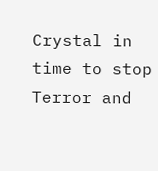Crystal in time to stop Terror and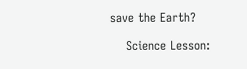save the Earth?

    Science Lesson: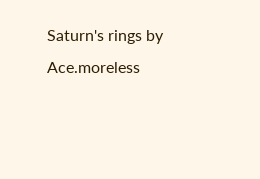Saturn's rings by Ace.moreless